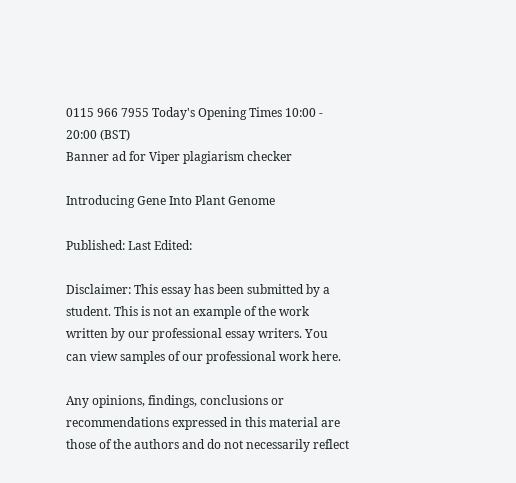0115 966 7955 Today's Opening Times 10:00 - 20:00 (BST)
Banner ad for Viper plagiarism checker

Introducing Gene Into Plant Genome

Published: Last Edited:

Disclaimer: This essay has been submitted by a student. This is not an example of the work written by our professional essay writers. You can view samples of our professional work here.

Any opinions, findings, conclusions or recommendations expressed in this material are those of the authors and do not necessarily reflect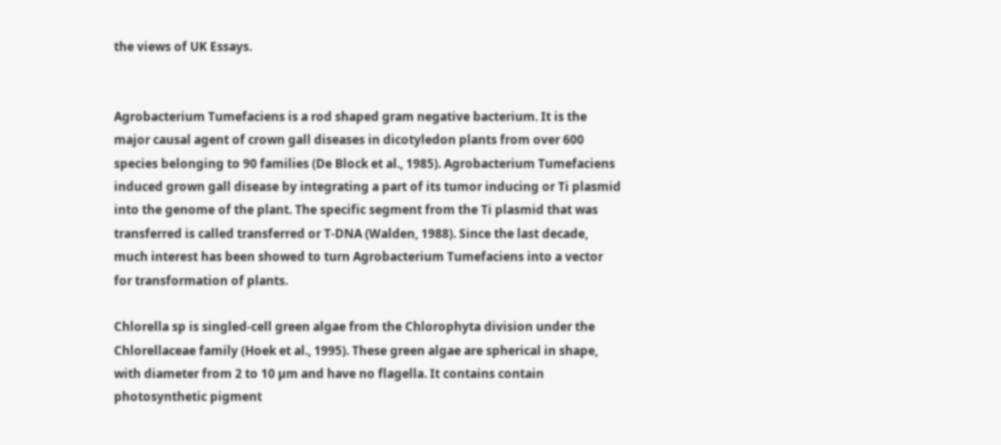the views of UK Essays.


Agrobacterium Tumefaciens is a rod shaped gram negative bacterium. It is the major causal agent of crown gall diseases in dicotyledon plants from over 600 species belonging to 90 families (De Block et al., 1985). Agrobacterium Tumefaciens induced grown gall disease by integrating a part of its tumor inducing or Ti plasmid into the genome of the plant. The specific segment from the Ti plasmid that was transferred is called transferred or T-DNA (Walden, 1988). Since the last decade, much interest has been showed to turn Agrobacterium Tumefaciens into a vector for transformation of plants.

Chlorella sp is singled-cell green algae from the Chlorophyta division under the Chlorellaceae family (Hoek et al., 1995). These green algae are spherical in shape, with diameter from 2 to 10 µm and have no flagella. It contains contain photosynthetic pigment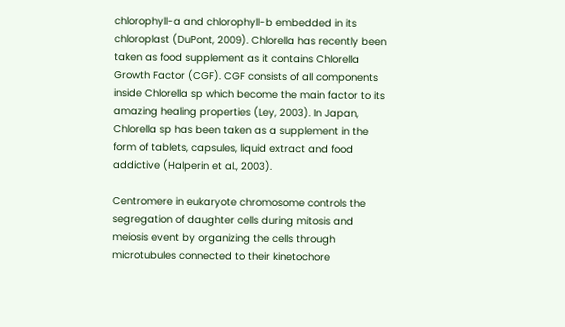chlorophyll-a and chlorophyll-b embedded in its chloroplast (DuPont, 2009). Chlorella has recently been taken as food supplement as it contains Chlorella Growth Factor (CGF). CGF consists of all components inside Chlorella sp which become the main factor to its amazing healing properties (Ley, 2003). In Japan, Chlorella sp has been taken as a supplement in the form of tablets, capsules, liquid extract and food addictive (Halperin et al., 2003).

Centromere in eukaryote chromosome controls the segregation of daughter cells during mitosis and meiosis event by organizing the cells through microtubules connected to their kinetochore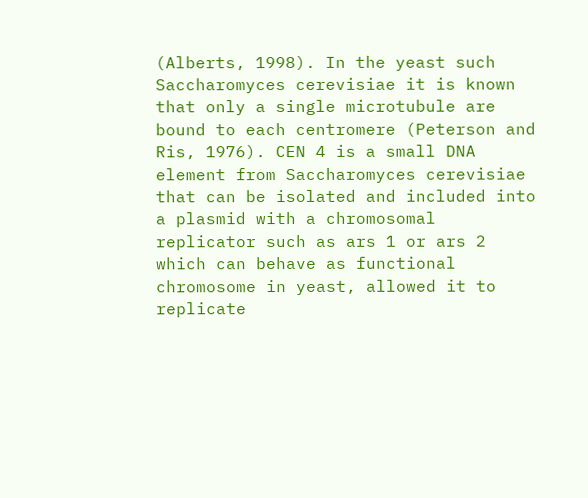(Alberts, 1998). In the yeast such Saccharomyces cerevisiae it is known that only a single microtubule are bound to each centromere (Peterson and Ris, 1976). CEN 4 is a small DNA element from Saccharomyces cerevisiae that can be isolated and included into a plasmid with a chromosomal replicator such as ars 1 or ars 2 which can behave as functional chromosome in yeast, allowed it to replicate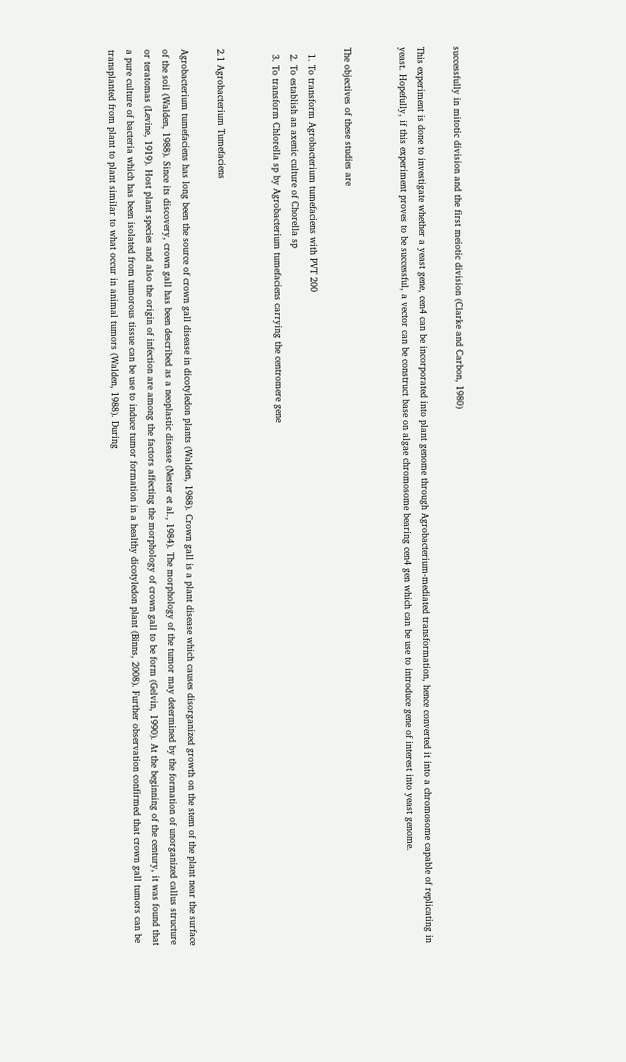successfully in mitotic division and the first meiotic division (Clarke and Carbon, 1980)

This experiment is done to investigate whether a yeast gene, cen4 can be incorporated into plant genome through Agrobacterium-mediated transformation, hence converted it into a chromosome capable of replicating in yeast. Hopefully, if this experiment proves to be successful, a vector can be construct base on algae chromosome bearing cen4 gen which can be use to introduce gene of interest into yeast genome.


The objectives of these studies are

  1. To transform Agrobacterium tumefaciens with PVT 200
  2. To establish an axenic culture of Chorella sp
  3. To transform Chlorella sp by Agrobacterium tumefaciens carrying the centromere gene


2.1 Agrobacterium Tumefaciens

Agrobacterium tumefaciens has long been the source of crown gall disease in dicotyledon plants (Walden, 1988). Crown gall is a plant disease which causes disorganized growth on the stem of the plant near the surface of the soil (Walden, 1988). Since its discovery, crown gall has been described as a neoplastic disease (Nester et al., 1984). The morphology of the tumor may determined by the formation of unorganized callus structure or teratomas (Levine, 1919). Host plant species and also the origin of infection are among the factors affecting the morphology of crown gall to be form (Gelvin, 1990). At the beginning of the century, it was found that a pure culture of bacteria which has been isolated from tumorous tissue can be use to induce tumor formation in a healthy dicotyledon plant (Binns, 2008). Further observation confirmed that crown gall tumors can be transplanted from plant to plant similar to what occur in animal tumors (Walden, 1988). During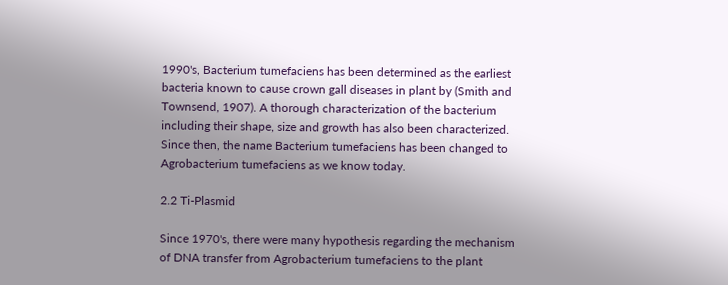1990's, Bacterium tumefaciens has been determined as the earliest bacteria known to cause crown gall diseases in plant by (Smith and Townsend, 1907). A thorough characterization of the bacterium including their shape, size and growth has also been characterized. Since then, the name Bacterium tumefaciens has been changed to Agrobacterium tumefaciens as we know today.

2.2 Ti-Plasmid

Since 1970's, there were many hypothesis regarding the mechanism of DNA transfer from Agrobacterium tumefaciens to the plant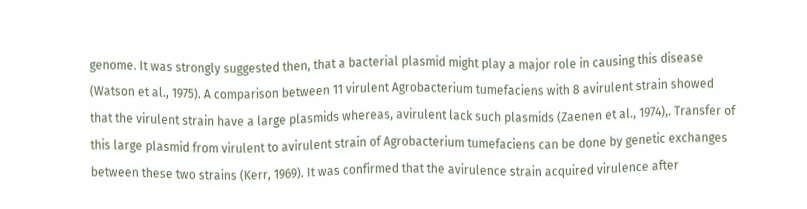genome. It was strongly suggested then, that a bacterial plasmid might play a major role in causing this disease (Watson et al., 1975). A comparison between 11 virulent Agrobacterium tumefaciens with 8 avirulent strain showed that the virulent strain have a large plasmids whereas, avirulent lack such plasmids (Zaenen et al., 1974),. Transfer of this large plasmid from virulent to avirulent strain of Agrobacterium tumefaciens can be done by genetic exchanges between these two strains (Kerr, 1969). It was confirmed that the avirulence strain acquired virulence after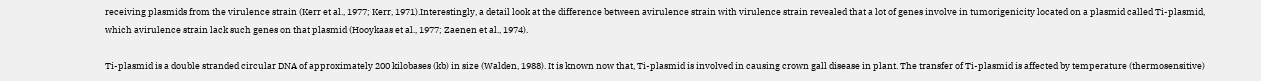receiving plasmids from the virulence strain (Kerr et al., 1977; Kerr, 1971).Interestingly, a detail look at the difference between avirulence strain with virulence strain revealed that a lot of genes involve in tumorigenicity located on a plasmid called Ti-plasmid, which avirulence strain lack such genes on that plasmid (Hooykaas et al., 1977; Zaenen et al., 1974).

Ti-plasmid is a double stranded circular DNA of approximately 200 kilobases (kb) in size (Walden, 1988). It is known now that, Ti-plasmid is involved in causing crown gall disease in plant. The transfer of Ti-plasmid is affected by temperature (thermosensitive)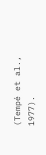(Tempé et al., 1977).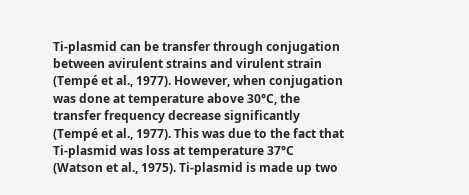Ti-plasmid can be transfer through conjugation between avirulent strains and virulent strain (Tempé et al., 1977). However, when conjugation was done at temperature above 30°C, the transfer frequency decrease significantly (Tempé et al., 1977). This was due to the fact that Ti-plasmid was loss at temperature 37°C (Watson et al., 1975). Ti-plasmid is made up two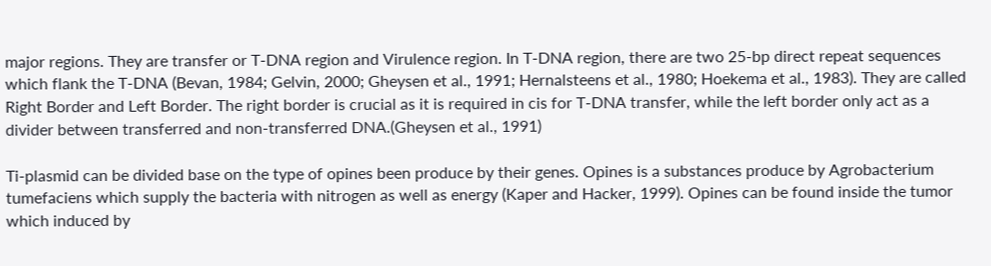major regions. They are transfer or T-DNA region and Virulence region. In T-DNA region, there are two 25-bp direct repeat sequences which flank the T-DNA (Bevan, 1984; Gelvin, 2000; Gheysen et al., 1991; Hernalsteens et al., 1980; Hoekema et al., 1983). They are called Right Border and Left Border. The right border is crucial as it is required in cis for T-DNA transfer, while the left border only act as a divider between transferred and non-transferred DNA.(Gheysen et al., 1991)

Ti-plasmid can be divided base on the type of opines been produce by their genes. Opines is a substances produce by Agrobacterium tumefaciens which supply the bacteria with nitrogen as well as energy (Kaper and Hacker, 1999). Opines can be found inside the tumor which induced by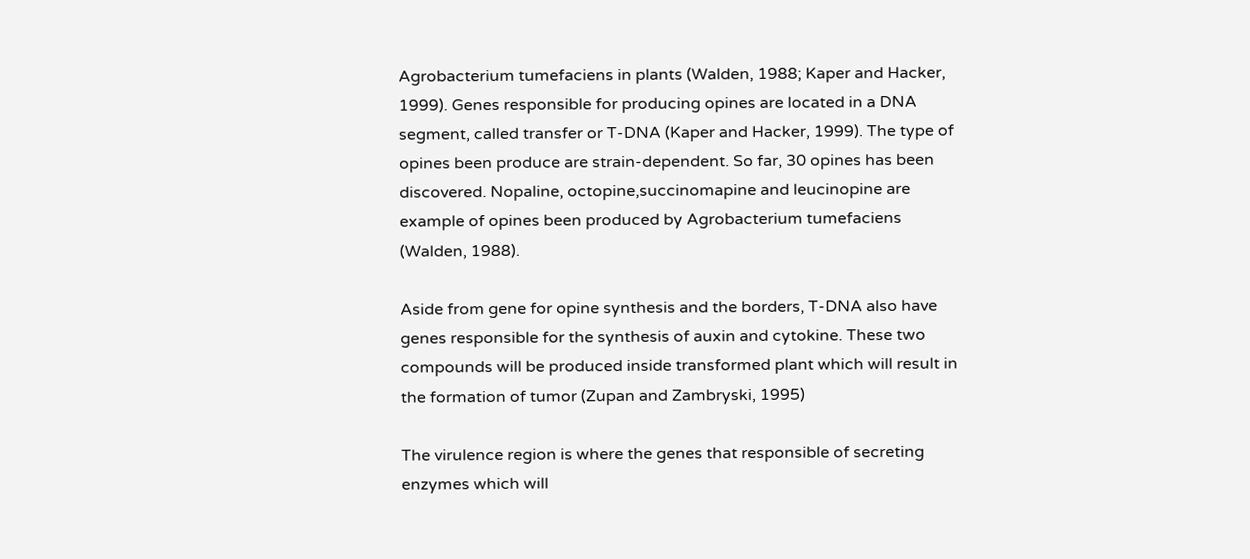Agrobacterium tumefaciens in plants (Walden, 1988; Kaper and Hacker, 1999). Genes responsible for producing opines are located in a DNA segment, called transfer or T-DNA (Kaper and Hacker, 1999). The type of opines been produce are strain-dependent. So far, 30 opines has been discovered. Nopaline, octopine,succinomapine and leucinopine are example of opines been produced by Agrobacterium tumefaciens (Walden, 1988).

Aside from gene for opine synthesis and the borders, T-DNA also have genes responsible for the synthesis of auxin and cytokine. These two compounds will be produced inside transformed plant which will result in the formation of tumor (Zupan and Zambryski, 1995)

The virulence region is where the genes that responsible of secreting enzymes which will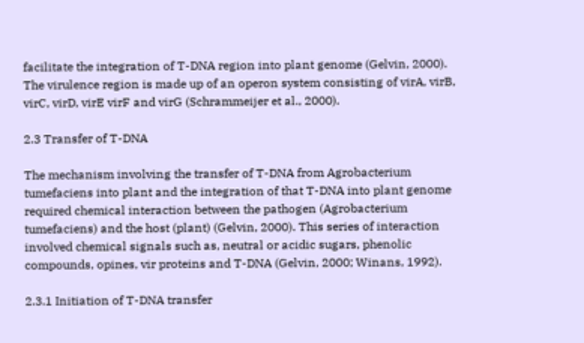facilitate the integration of T-DNA region into plant genome (Gelvin, 2000). The virulence region is made up of an operon system consisting of virA, virB, virC, virD, virE virF and virG (Schrammeijer et al., 2000).

2.3 Transfer of T-DNA

The mechanism involving the transfer of T-DNA from Agrobacterium tumefaciens into plant and the integration of that T-DNA into plant genome required chemical interaction between the pathogen (Agrobacterium tumefaciens) and the host (plant) (Gelvin, 2000). This series of interaction involved chemical signals such as, neutral or acidic sugars, phenolic compounds, opines, vir proteins and T-DNA (Gelvin, 2000; Winans, 1992).

2.3.1 Initiation of T-DNA transfer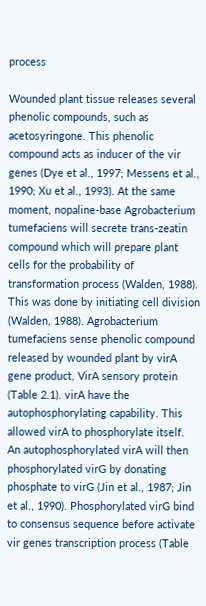process

Wounded plant tissue releases several phenolic compounds, such as acetosyringone. This phenolic compound acts as inducer of the vir genes (Dye et al., 1997; Messens et al., 1990; Xu et al., 1993). At the same moment, nopaline-base Agrobacterium tumefaciens will secrete trans-zeatin compound which will prepare plant cells for the probability of transformation process (Walden, 1988). This was done by initiating cell division (Walden, 1988). Agrobacterium tumefaciens sense phenolic compound released by wounded plant by virA gene product, VirA sensory protein (Table 2.1). virA have the autophosphorylating capability. This allowed virA to phosphorylate itself. An autophosphorylated virA will then phosphorylated virG by donating phosphate to virG (Jin et al., 1987; Jin et al., 1990). Phosphorylated virG bind to consensus sequence before activate vir genes transcription process (Table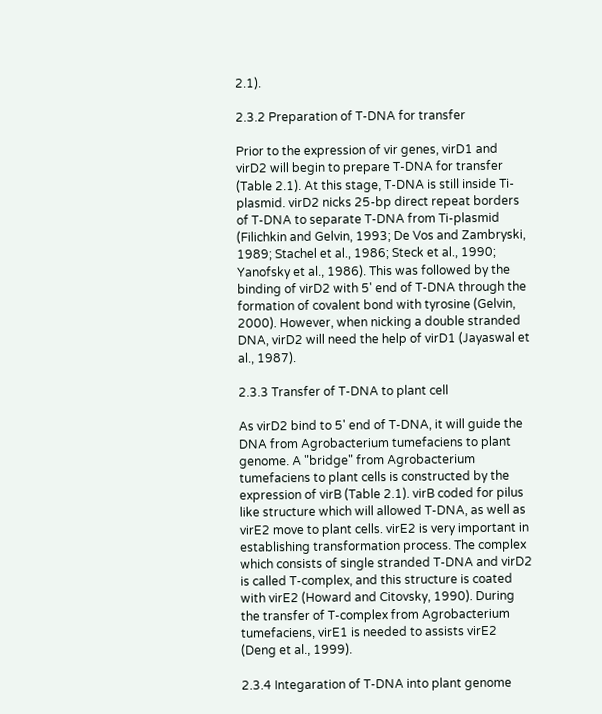2.1).

2.3.2 Preparation of T-DNA for transfer

Prior to the expression of vir genes, virD1 and virD2 will begin to prepare T-DNA for transfer (Table 2.1). At this stage, T-DNA is still inside Ti-plasmid. virD2 nicks 25-bp direct repeat borders of T-DNA to separate T-DNA from Ti-plasmid (Filichkin and Gelvin, 1993; De Vos and Zambryski, 1989; Stachel et al., 1986; Steck et al., 1990; Yanofsky et al., 1986). This was followed by the binding of virD2 with 5' end of T-DNA through the formation of covalent bond with tyrosine (Gelvin, 2000). However, when nicking a double stranded DNA, virD2 will need the help of virD1 (Jayaswal et al., 1987).

2.3.3 Transfer of T-DNA to plant cell

As virD2 bind to 5' end of T-DNA, it will guide the DNA from Agrobacterium tumefaciens to plant genome. A "bridge" from Agrobacterium tumefaciens to plant cells is constructed by the expression of virB (Table 2.1). virB coded for pilus like structure which will allowed T-DNA, as well as virE2 move to plant cells. virE2 is very important in establishing transformation process. The complex which consists of single stranded T-DNA and virD2 is called T-complex, and this structure is coated with virE2 (Howard and Citovsky, 1990). During the transfer of T-complex from Agrobacterium tumefaciens, virE1 is needed to assists virE2 (Deng et al., 1999).

2.3.4 Integaration of T-DNA into plant genome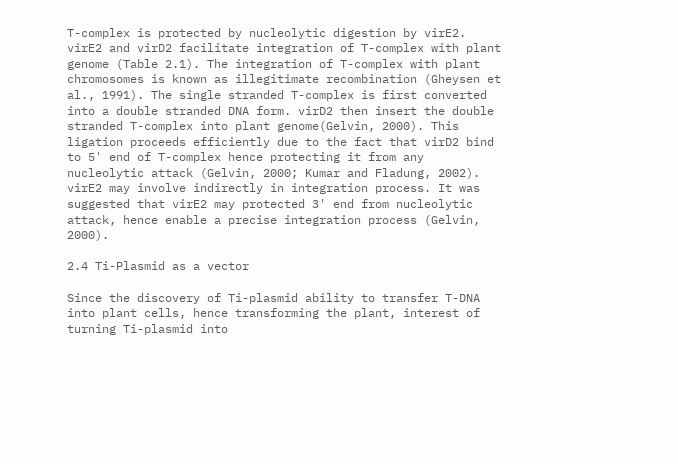T-complex is protected by nucleolytic digestion by virE2. virE2 and virD2 facilitate integration of T-complex with plant genome (Table 2.1). The integration of T-complex with plant chromosomes is known as illegitimate recombination (Gheysen et al., 1991). The single stranded T-complex is first converted into a double stranded DNA form. virD2 then insert the double stranded T-complex into plant genome(Gelvin, 2000). This ligation proceeds efficiently due to the fact that virD2 bind to 5' end of T-complex hence protecting it from any nucleolytic attack (Gelvin, 2000; Kumar and Fladung, 2002). virE2 may involve indirectly in integration process. It was suggested that virE2 may protected 3' end from nucleolytic attack, hence enable a precise integration process (Gelvin, 2000).

2.4 Ti-Plasmid as a vector

Since the discovery of Ti-plasmid ability to transfer T-DNA into plant cells, hence transforming the plant, interest of turning Ti-plasmid into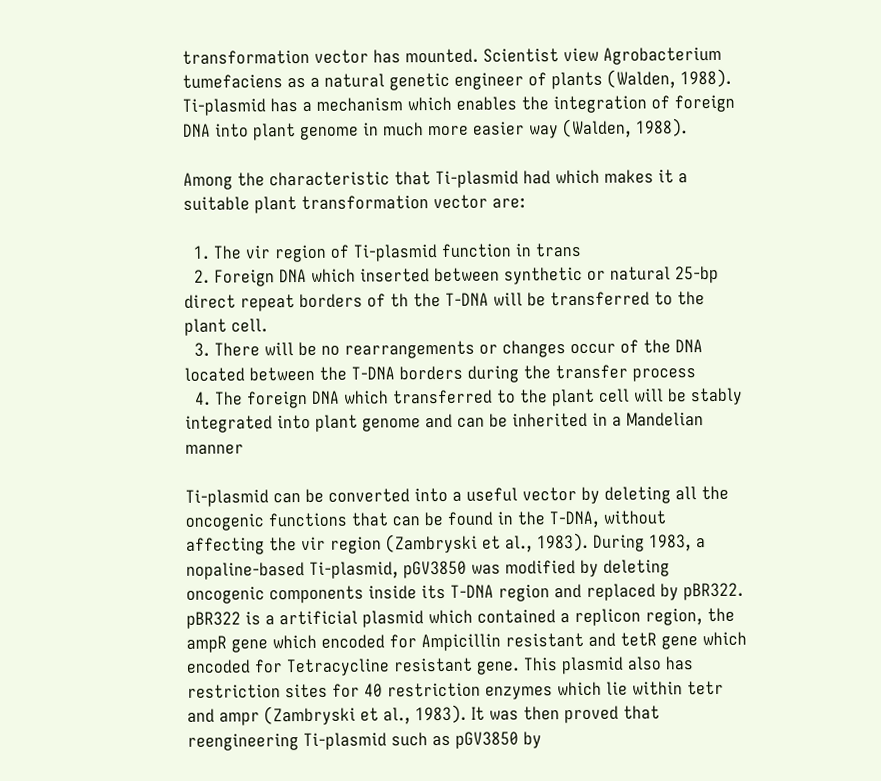transformation vector has mounted. Scientist view Agrobacterium tumefaciens as a natural genetic engineer of plants (Walden, 1988). Ti-plasmid has a mechanism which enables the integration of foreign DNA into plant genome in much more easier way (Walden, 1988).

Among the characteristic that Ti-plasmid had which makes it a suitable plant transformation vector are:

  1. The vir region of Ti-plasmid function in trans
  2. Foreign DNA which inserted between synthetic or natural 25-bp direct repeat borders of th the T-DNA will be transferred to the plant cell.
  3. There will be no rearrangements or changes occur of the DNA located between the T-DNA borders during the transfer process
  4. The foreign DNA which transferred to the plant cell will be stably integrated into plant genome and can be inherited in a Mandelian manner

Ti-plasmid can be converted into a useful vector by deleting all the oncogenic functions that can be found in the T-DNA, without affecting the vir region (Zambryski et al., 1983). During 1983, a nopaline-based Ti-plasmid, pGV3850 was modified by deleting oncogenic components inside its T-DNA region and replaced by pBR322. pBR322 is a artificial plasmid which contained a replicon region, the ampR gene which encoded for Ampicillin resistant and tetR gene which encoded for Tetracycline resistant gene. This plasmid also has restriction sites for 40 restriction enzymes which lie within tetr and ampr (Zambryski et al., 1983). It was then proved that reengineering Ti-plasmid such as pGV3850 by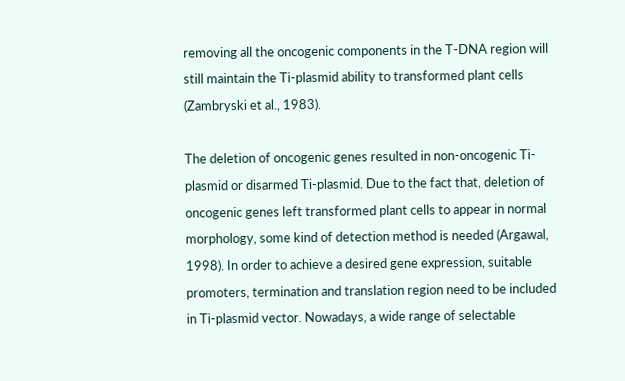removing all the oncogenic components in the T-DNA region will still maintain the Ti-plasmid ability to transformed plant cells (Zambryski et al., 1983).

The deletion of oncogenic genes resulted in non-oncogenic Ti-plasmid or disarmed Ti-plasmid. Due to the fact that, deletion of oncogenic genes left transformed plant cells to appear in normal morphology, some kind of detection method is needed (Argawal, 1998). In order to achieve a desired gene expression, suitable promoters, termination and translation region need to be included in Ti-plasmid vector. Nowadays, a wide range of selectable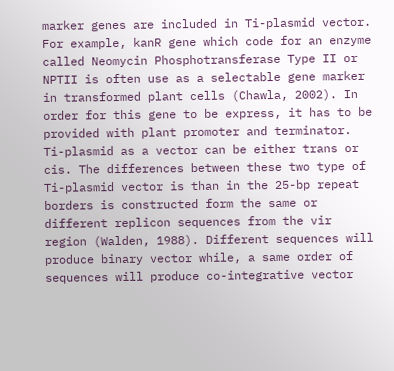marker genes are included in Ti-plasmid vector. For example, kanR gene which code for an enzyme called Neomycin Phosphotransferase Type II or NPTII is often use as a selectable gene marker in transformed plant cells (Chawla, 2002). In order for this gene to be express, it has to be provided with plant promoter and terminator. Ti-plasmid as a vector can be either trans or cis. The differences between these two type of Ti-plasmid vector is than in the 25-bp repeat borders is constructed form the same or different replicon sequences from the vir region (Walden, 1988). Different sequences will produce binary vector while, a same order of sequences will produce co-integrative vector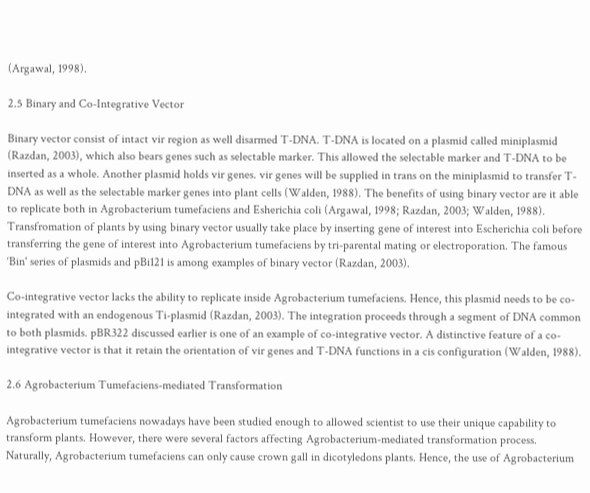(Argawal, 1998).

2.5 Binary and Co-Integrative Vector

Binary vector consist of intact vir region as well disarmed T-DNA. T-DNA is located on a plasmid called miniplasmid (Razdan, 2003), which also bears genes such as selectable marker. This allowed the selectable marker and T-DNA to be inserted as a whole. Another plasmid holds vir genes. vir genes will be supplied in trans on the miniplasmid to transfer T-DNA as well as the selectable marker genes into plant cells (Walden, 1988). The benefits of using binary vector are it able to replicate both in Agrobacterium tumefaciens and Esherichia coli (Argawal, 1998; Razdan, 2003; Walden, 1988). Transfromation of plants by using binary vector usually take place by inserting gene of interest into Escherichia coli before transferring the gene of interest into Agrobacterium tumefaciens by tri-parental mating or electroporation. The famous ‘Bin' series of plasmids and pBi121 is among examples of binary vector (Razdan, 2003).

Co-integrative vector lacks the ability to replicate inside Agrobacterium tumefaciens. Hence, this plasmid needs to be co-integrated with an endogenous Ti-plasmid (Razdan, 2003). The integration proceeds through a segment of DNA common to both plasmids. pBR322 discussed earlier is one of an example of co-integrative vector. A distinctive feature of a co-integrative vector is that it retain the orientation of vir genes and T-DNA functions in a cis configuration (Walden, 1988).

2.6 Agrobacterium Tumefaciens-mediated Transformation

Agrobacterium tumefaciens nowadays have been studied enough to allowed scientist to use their unique capability to transform plants. However, there were several factors affecting Agrobacterium-mediated transformation process. Naturally, Agrobacterium tumefaciens can only cause crown gall in dicotyledons plants. Hence, the use of Agrobacterium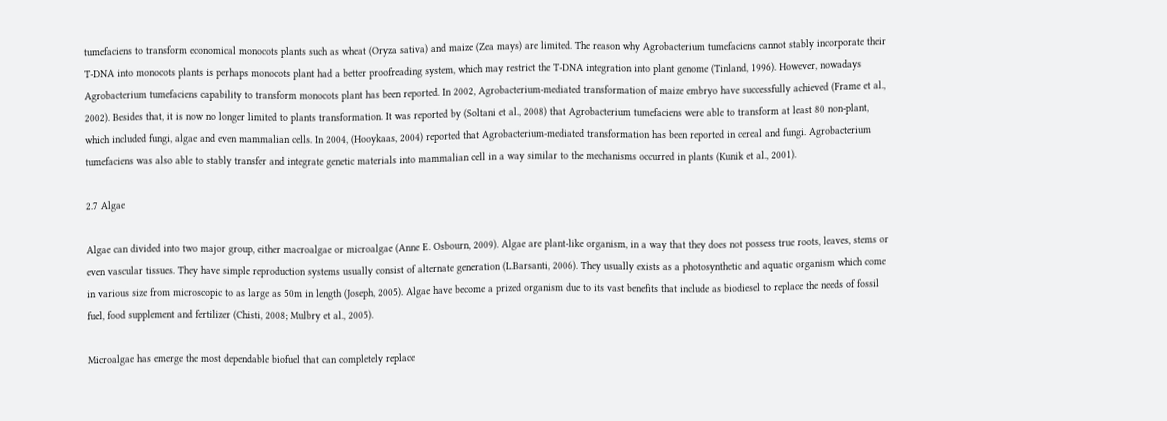tumefaciens to transform economical monocots plants such as wheat (Oryza sativa) and maize (Zea mays) are limited. The reason why Agrobacterium tumefaciens cannot stably incorporate their T-DNA into monocots plants is perhaps monocots plant had a better proofreading system, which may restrict the T-DNA integration into plant genome (Tinland, 1996). However, nowadays Agrobacterium tumefaciens capability to transform monocots plant has been reported. In 2002, Agrobacterium-mediated transformation of maize embryo have successfully achieved (Frame et al., 2002). Besides that, it is now no longer limited to plants transformation. It was reported by (Soltani et al., 2008) that Agrobacterium tumefaciens were able to transform at least 80 non-plant, which included fungi, algae and even mammalian cells. In 2004, (Hooykaas, 2004) reported that Agrobacterium-mediated transformation has been reported in cereal and fungi. Agrobacterium tumefaciens was also able to stably transfer and integrate genetic materials into mammalian cell in a way similar to the mechanisms occurred in plants (Kunik et al., 2001).

2.7 Algae

Algae can divided into two major group, either macroalgae or microalgae (Anne E. Osbourn, 2009). Algae are plant-like organism, in a way that they does not possess true roots, leaves, stems or even vascular tissues. They have simple reproduction systems usually consist of alternate generation (L.Barsanti, 2006). They usually exists as a photosynthetic and aquatic organism which come in various size from microscopic to as large as 50m in length (Joseph, 2005). Algae have become a prized organism due to its vast benefits that include as biodiesel to replace the needs of fossil fuel, food supplement and fertilizer (Chisti, 2008; Mulbry et al., 2005).

Microalgae has emerge the most dependable biofuel that can completely replace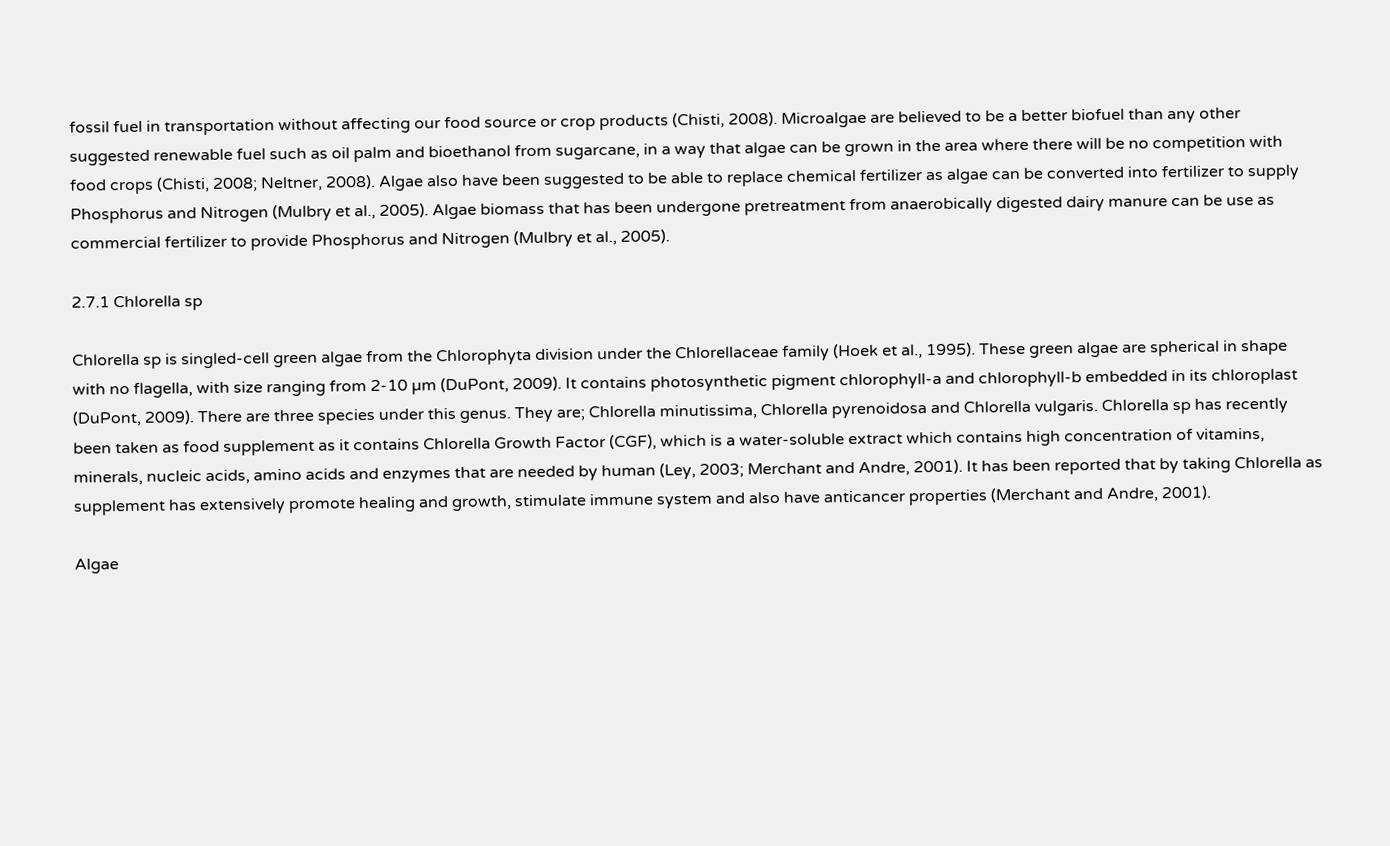fossil fuel in transportation without affecting our food source or crop products (Chisti, 2008). Microalgae are believed to be a better biofuel than any other suggested renewable fuel such as oil palm and bioethanol from sugarcane, in a way that algae can be grown in the area where there will be no competition with food crops (Chisti, 2008; Neltner, 2008). Algae also have been suggested to be able to replace chemical fertilizer as algae can be converted into fertilizer to supply Phosphorus and Nitrogen (Mulbry et al., 2005). Algae biomass that has been undergone pretreatment from anaerobically digested dairy manure can be use as commercial fertilizer to provide Phosphorus and Nitrogen (Mulbry et al., 2005).

2.7.1 Chlorella sp

Chlorella sp is singled-cell green algae from the Chlorophyta division under the Chlorellaceae family (Hoek et al., 1995). These green algae are spherical in shape with no flagella, with size ranging from 2-10 µm (DuPont, 2009). It contains photosynthetic pigment chlorophyll-a and chlorophyll-b embedded in its chloroplast (DuPont, 2009). There are three species under this genus. They are; Chlorella minutissima, Chlorella pyrenoidosa and Chlorella vulgaris. Chlorella sp has recently been taken as food supplement as it contains Chlorella Growth Factor (CGF), which is a water-soluble extract which contains high concentration of vitamins, minerals, nucleic acids, amino acids and enzymes that are needed by human (Ley, 2003; Merchant and Andre, 2001). It has been reported that by taking Chlorella as supplement has extensively promote healing and growth, stimulate immune system and also have anticancer properties (Merchant and Andre, 2001).

Algae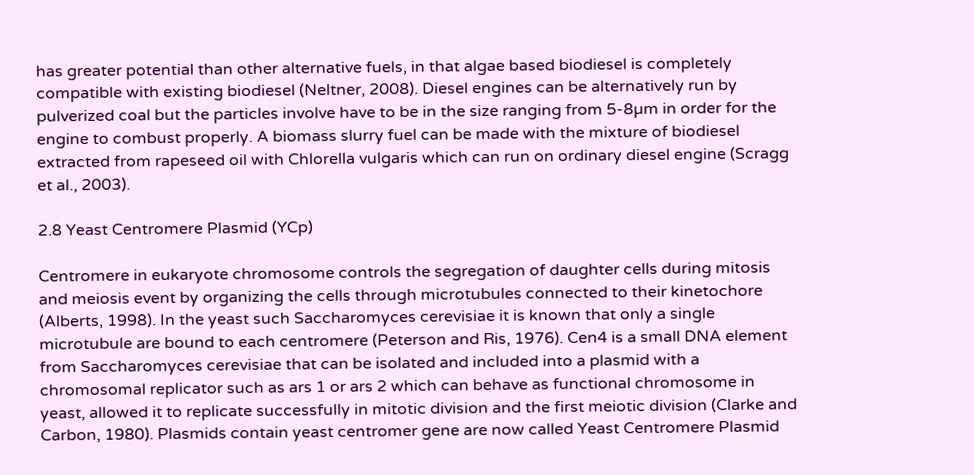has greater potential than other alternative fuels, in that algae based biodiesel is completely compatible with existing biodiesel (Neltner, 2008). Diesel engines can be alternatively run by pulverized coal but the particles involve have to be in the size ranging from 5-8µm in order for the engine to combust properly. A biomass slurry fuel can be made with the mixture of biodiesel extracted from rapeseed oil with Chlorella vulgaris which can run on ordinary diesel engine (Scragg et al., 2003).

2.8 Yeast Centromere Plasmid (YCp)

Centromere in eukaryote chromosome controls the segregation of daughter cells during mitosis and meiosis event by organizing the cells through microtubules connected to their kinetochore (Alberts, 1998). In the yeast such Saccharomyces cerevisiae it is known that only a single microtubule are bound to each centromere (Peterson and Ris, 1976). Cen4 is a small DNA element from Saccharomyces cerevisiae that can be isolated and included into a plasmid with a chromosomal replicator such as ars 1 or ars 2 which can behave as functional chromosome in yeast, allowed it to replicate successfully in mitotic division and the first meiotic division (Clarke and Carbon, 1980). Plasmids contain yeast centromer gene are now called Yeast Centromere Plasmid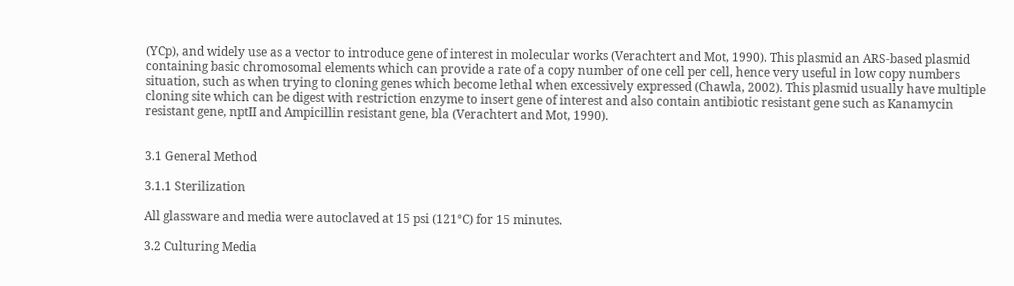(YCp), and widely use as a vector to introduce gene of interest in molecular works (Verachtert and Mot, 1990). This plasmid an ARS-based plasmid containing basic chromosomal elements which can provide a rate of a copy number of one cell per cell, hence very useful in low copy numbers situation, such as when trying to cloning genes which become lethal when excessively expressed (Chawla, 2002). This plasmid usually have multiple cloning site which can be digest with restriction enzyme to insert gene of interest and also contain antibiotic resistant gene such as Kanamycin resistant gene, nptII and Ampicillin resistant gene, bla (Verachtert and Mot, 1990).


3.1 General Method

3.1.1 Sterilization

All glassware and media were autoclaved at 15 psi (121°C) for 15 minutes.

3.2 Culturing Media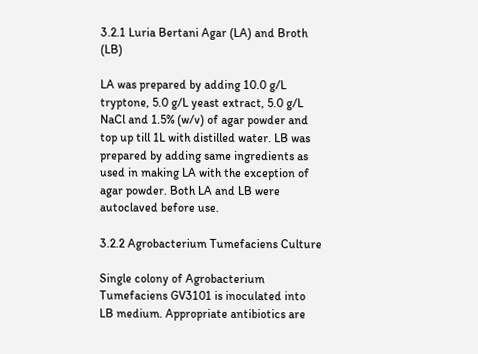3.2.1 Luria Bertani Agar (LA) and Broth (LB)

LA was prepared by adding 10.0 g/L tryptone, 5.0 g/L yeast extract, 5.0 g/L NaCl and 1.5% (w/v) of agar powder and top up till 1L with distilled water. LB was prepared by adding same ingredients as used in making LA with the exception of agar powder. Both LA and LB were autoclaved before use.

3.2.2 Agrobacterium Tumefaciens Culture

Single colony of Agrobacterium Tumefaciens GV3101 is inoculated into LB medium. Appropriate antibiotics are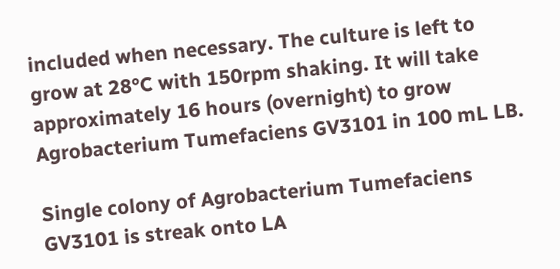included when necessary. The culture is left to grow at 28°C with 150rpm shaking. It will take approximately 16 hours (overnight) to grow Agrobacterium Tumefaciens GV3101 in 100 mL LB.

Single colony of Agrobacterium Tumefaciens GV3101 is streak onto LA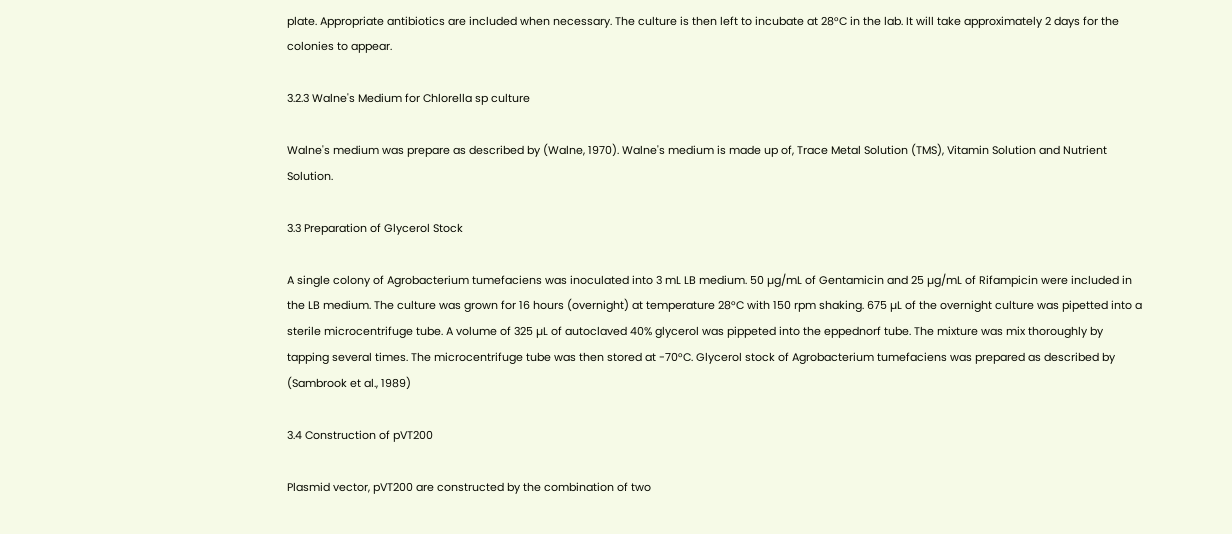plate. Appropriate antibiotics are included when necessary. The culture is then left to incubate at 28°C in the lab. It will take approximately 2 days for the colonies to appear.

3.2.3 Walne's Medium for Chlorella sp culture

Walne's medium was prepare as described by (Walne, 1970). Walne's medium is made up of, Trace Metal Solution (TMS), Vitamin Solution and Nutrient Solution.

3.3 Preparation of Glycerol Stock

A single colony of Agrobacterium tumefaciens was inoculated into 3 mL LB medium. 50 µg/mL of Gentamicin and 25 µg/mL of Rifampicin were included in the LB medium. The culture was grown for 16 hours (overnight) at temperature 28°C with 150 rpm shaking. 675 µL of the overnight culture was pipetted into a sterile microcentrifuge tube. A volume of 325 µL of autoclaved 40% glycerol was pippeted into the eppednorf tube. The mixture was mix thoroughly by tapping several times. The microcentrifuge tube was then stored at -70°C. Glycerol stock of Agrobacterium tumefaciens was prepared as described by (Sambrook et al., 1989)

3.4 Construction of pVT200

Plasmid vector, pVT200 are constructed by the combination of two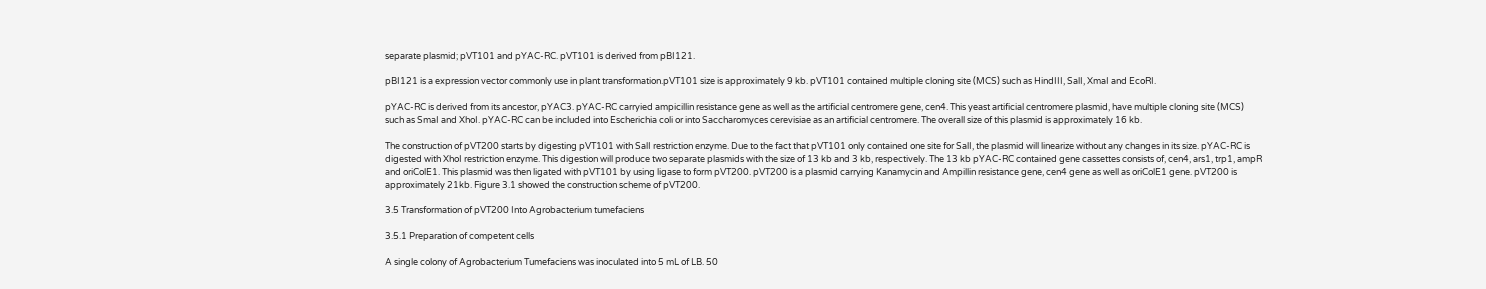separate plasmid; pVT101 and pYAC-RC. pVT101 is derived from pBI121.

pBI121 is a expression vector commonly use in plant transformation.pVT101 size is approximately 9 kb. pVT101 contained multiple cloning site (MCS) such as HindIII, SalI, XmaI and EcoRI.

pYAC-RC is derived from its ancestor, pYAC3. pYAC-RC carryied ampicillin resistance gene as well as the artificial centromere gene, cen4. This yeast artificial centromere plasmid, have multiple cloning site (MCS) such as SmaI and XhoI. pYAC-RC can be included into Escherichia coli or into Saccharomyces cerevisiae as an artificial centromere. The overall size of this plasmid is approximately 16 kb.

The construction of pVT200 starts by digesting pVT101 with SalI restriction enzyme. Due to the fact that pVT101 only contained one site for SalI, the plasmid will linearize without any changes in its size. pYAC-RC is digested with XhoI restriction enzyme. This digestion will produce two separate plasmids with the size of 13 kb and 3 kb, respectively. The 13 kb pYAC-RC contained gene cassettes consists of, cen4, ars1, trp1, ampR and oriColE1. This plasmid was then ligated with pVT101 by using ligase to form pVT200. pVT200 is a plasmid carrying Kanamycin and Ampillin resistance gene, cen4 gene as well as oriColE1 gene. pVT200 is approximately 21kb. Figure 3.1 showed the construction scheme of pVT200.

3.5 Transformation of pVT200 Into Agrobacterium tumefaciens

3.5.1 Preparation of competent cells

A single colony of Agrobacterium Tumefaciens was inoculated into 5 mL of LB. 50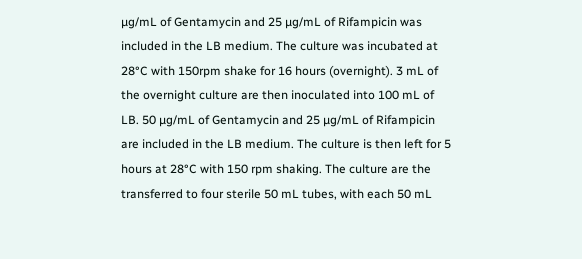µg/mL of Gentamycin and 25 µg/mL of Rifampicin was included in the LB medium. The culture was incubated at 28°C with 150rpm shake for 16 hours (overnight). 3 mL of the overnight culture are then inoculated into 100 mL of LB. 50 µg/mL of Gentamycin and 25 µg/mL of Rifampicin are included in the LB medium. The culture is then left for 5 hours at 28°C with 150 rpm shaking. The culture are the transferred to four sterile 50 mL tubes, with each 50 mL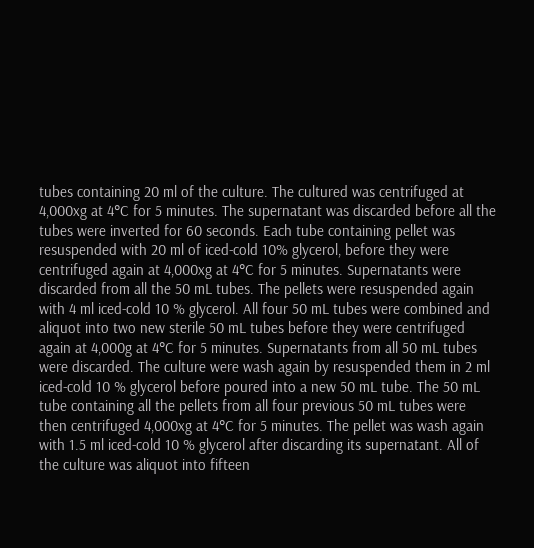tubes containing 20 ml of the culture. The cultured was centrifuged at 4,000xg at 4°C for 5 minutes. The supernatant was discarded before all the tubes were inverted for 60 seconds. Each tube containing pellet was resuspended with 20 ml of iced-cold 10% glycerol, before they were centrifuged again at 4,000xg at 4°C for 5 minutes. Supernatants were discarded from all the 50 mL tubes. The pellets were resuspended again with 4 ml iced-cold 10 % glycerol. All four 50 mL tubes were combined and aliquot into two new sterile 50 mL tubes before they were centrifuged again at 4,000g at 4°C for 5 minutes. Supernatants from all 50 mL tubes were discarded. The culture were wash again by resuspended them in 2 ml iced-cold 10 % glycerol before poured into a new 50 mL tube. The 50 mL tube containing all the pellets from all four previous 50 mL tubes were then centrifuged 4,000xg at 4°C for 5 minutes. The pellet was wash again with 1.5 ml iced-cold 10 % glycerol after discarding its supernatant. All of the culture was aliquot into fifteen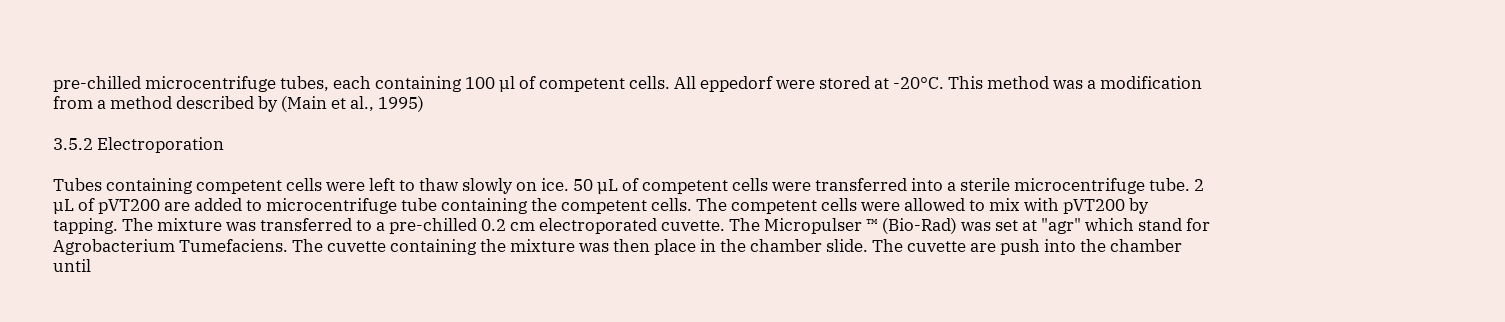pre-chilled microcentrifuge tubes, each containing 100 µl of competent cells. All eppedorf were stored at -20°C. This method was a modification from a method described by (Main et al., 1995)

3.5.2 Electroporation

Tubes containing competent cells were left to thaw slowly on ice. 50 µL of competent cells were transferred into a sterile microcentrifuge tube. 2 µL of pVT200 are added to microcentrifuge tube containing the competent cells. The competent cells were allowed to mix with pVT200 by tapping. The mixture was transferred to a pre-chilled 0.2 cm electroporated cuvette. The Micropulser ™ (Bio-Rad) was set at "agr" which stand for Agrobacterium Tumefaciens. The cuvette containing the mixture was then place in the chamber slide. The cuvette are push into the chamber until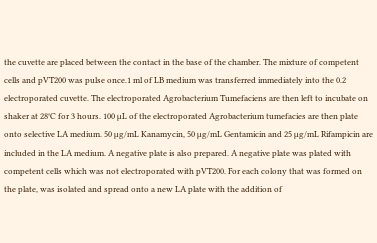the cuvette are placed between the contact in the base of the chamber. The mixture of competent cells and pVT200 was pulse once.1 ml of LB medium was transferred immediately into the 0.2 electroporated cuvette. The electroporated Agrobacterium Tumefaciens are then left to incubate on shaker at 28°C for 3 hours. 100 µL of the electroporated Agrobacterium tumefacies are then plate onto selective LA medium. 50 µg/mL Kanamycin, 50 µg/mL Gentamicin and 25 µg/mL Rifampicin are included in the LA medium. A negative plate is also prepared. A negative plate was plated with competent cells which was not electroporated with pVT200. For each colony that was formed on the plate, was isolated and spread onto a new LA plate with the addition of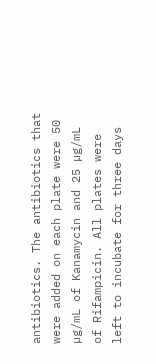antibiotics. The antibiotics that were added on each plate were 50 µg/mL of Kanamycin and 25 µg/mL of Rifampicin. All plates were left to incubate for three days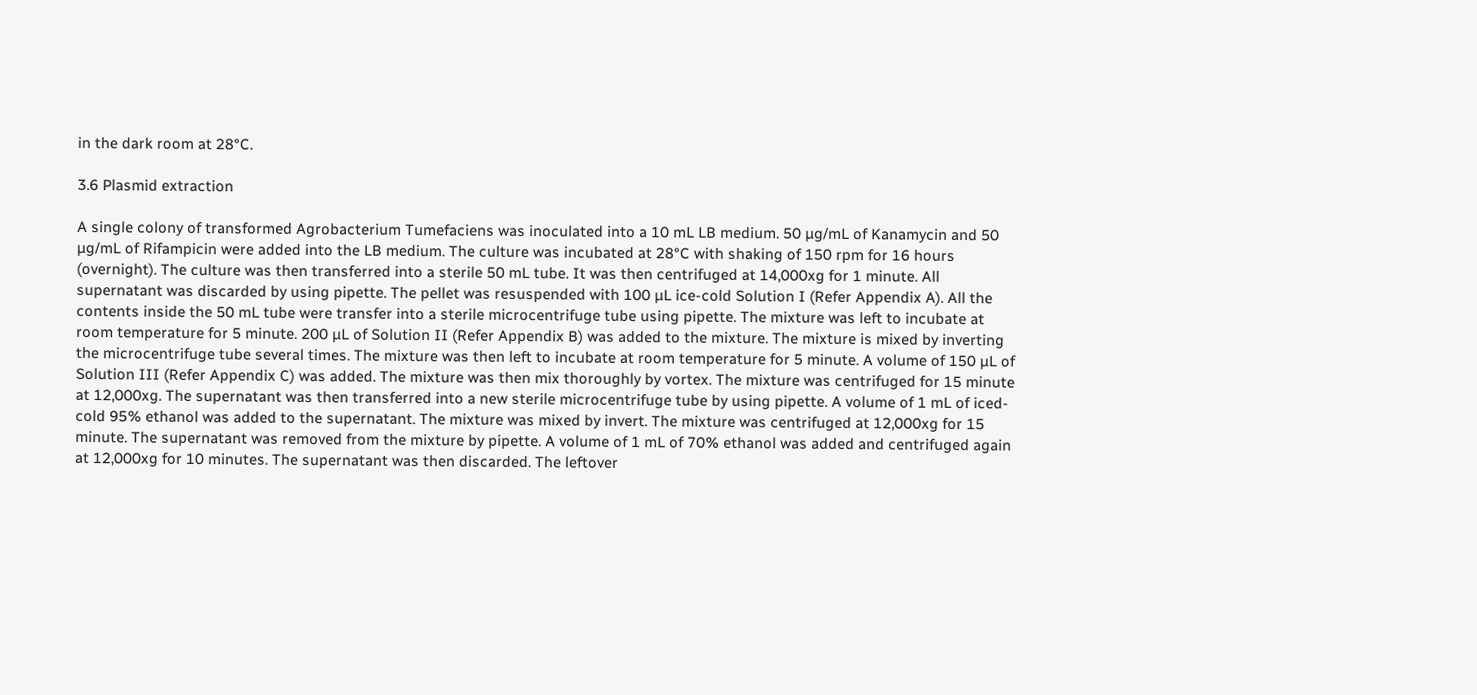in the dark room at 28°C.

3.6 Plasmid extraction

A single colony of transformed Agrobacterium Tumefaciens was inoculated into a 10 mL LB medium. 50 µg/mL of Kanamycin and 50 µg/mL of Rifampicin were added into the LB medium. The culture was incubated at 28°C with shaking of 150 rpm for 16 hours (overnight). The culture was then transferred into a sterile 50 mL tube. It was then centrifuged at 14,000xg for 1 minute. All supernatant was discarded by using pipette. The pellet was resuspended with 100 µL ice-cold Solution I (Refer Appendix A). All the contents inside the 50 mL tube were transfer into a sterile microcentrifuge tube using pipette. The mixture was left to incubate at room temperature for 5 minute. 200 µL of Solution II (Refer Appendix B) was added to the mixture. The mixture is mixed by inverting the microcentrifuge tube several times. The mixture was then left to incubate at room temperature for 5 minute. A volume of 150 µL of Solution III (Refer Appendix C) was added. The mixture was then mix thoroughly by vortex. The mixture was centrifuged for 15 minute at 12,000xg. The supernatant was then transferred into a new sterile microcentrifuge tube by using pipette. A volume of 1 mL of iced-cold 95% ethanol was added to the supernatant. The mixture was mixed by invert. The mixture was centrifuged at 12,000xg for 15 minute. The supernatant was removed from the mixture by pipette. A volume of 1 mL of 70% ethanol was added and centrifuged again at 12,000xg for 10 minutes. The supernatant was then discarded. The leftover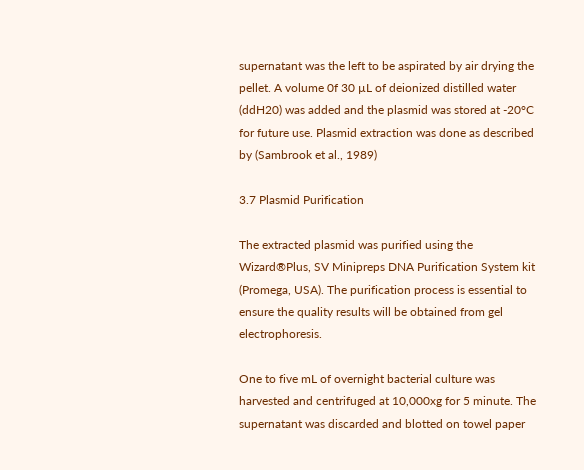supernatant was the left to be aspirated by air drying the pellet. A volume 0f 30 µL of deionized distilled water (ddH20) was added and the plasmid was stored at -20°C for future use. Plasmid extraction was done as described by (Sambrook et al., 1989)

3.7 Plasmid Purification

The extracted plasmid was purified using the Wizard®Plus, SV Minipreps DNA Purification System kit (Promega, USA). The purification process is essential to ensure the quality results will be obtained from gel electrophoresis.

One to five mL of overnight bacterial culture was harvested and centrifuged at 10,000xg for 5 minute. The supernatant was discarded and blotted on towel paper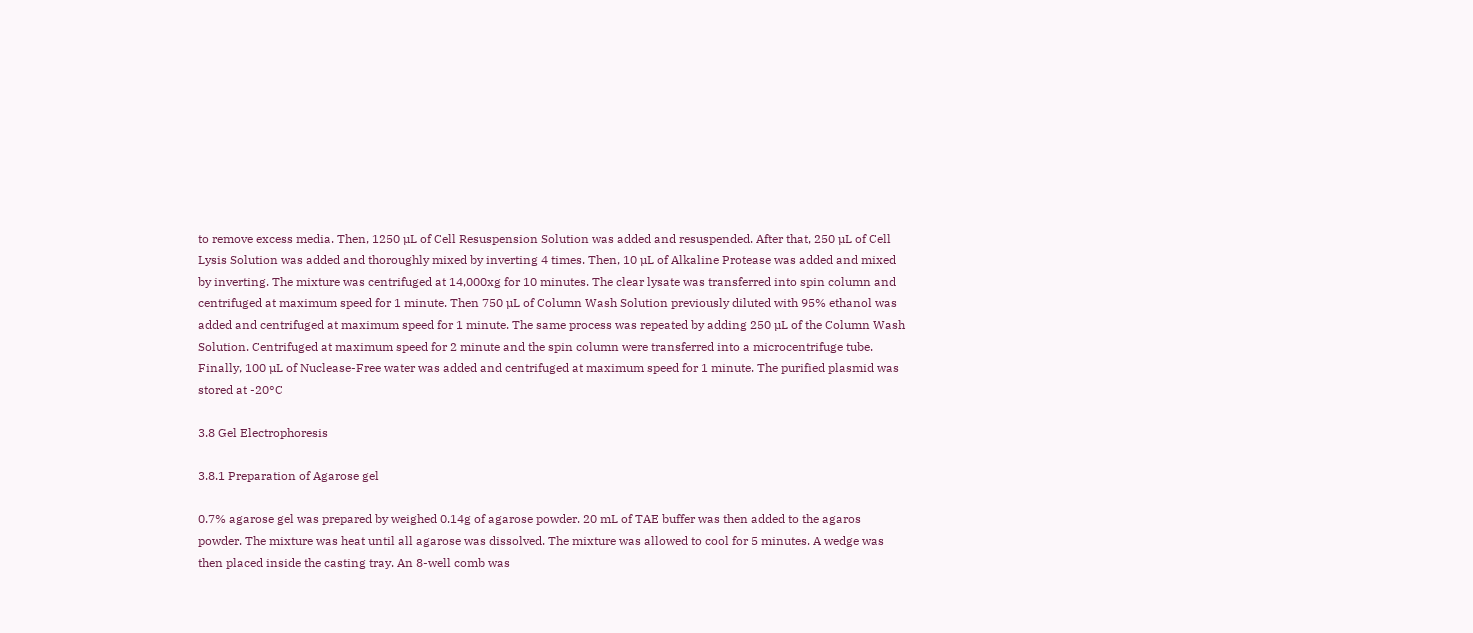to remove excess media. Then, 1250 µL of Cell Resuspension Solution was added and resuspended. After that, 250 µL of Cell Lysis Solution was added and thoroughly mixed by inverting 4 times. Then, 10 µL of Alkaline Protease was added and mixed by inverting. The mixture was centrifuged at 14,000xg for 10 minutes. The clear lysate was transferred into spin column and centrifuged at maximum speed for 1 minute. Then 750 µL of Column Wash Solution previously diluted with 95% ethanol was added and centrifuged at maximum speed for 1 minute. The same process was repeated by adding 250 µL of the Column Wash Solution. Centrifuged at maximum speed for 2 minute and the spin column were transferred into a microcentrifuge tube. Finally, 100 µL of Nuclease-Free water was added and centrifuged at maximum speed for 1 minute. The purified plasmid was stored at -20°C

3.8 Gel Electrophoresis

3.8.1 Preparation of Agarose gel

0.7% agarose gel was prepared by weighed 0.14g of agarose powder. 20 mL of TAE buffer was then added to the agaros powder. The mixture was heat until all agarose was dissolved. The mixture was allowed to cool for 5 minutes. A wedge was then placed inside the casting tray. An 8-well comb was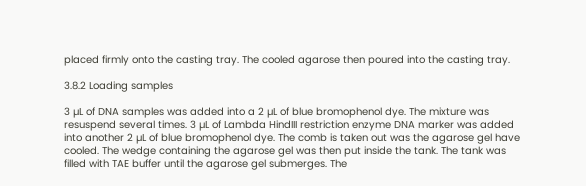placed firmly onto the casting tray. The cooled agarose then poured into the casting tray.

3.8.2 Loading samples

3 µL of DNA samples was added into a 2 µL of blue bromophenol dye. The mixture was resuspend several times. 3 µL of Lambda HindIII restriction enzyme DNA marker was added into another 2 µL of blue bromophenol dye. The comb is taken out was the agarose gel have cooled. The wedge containing the agarose gel was then put inside the tank. The tank was filled with TAE buffer until the agarose gel submerges. The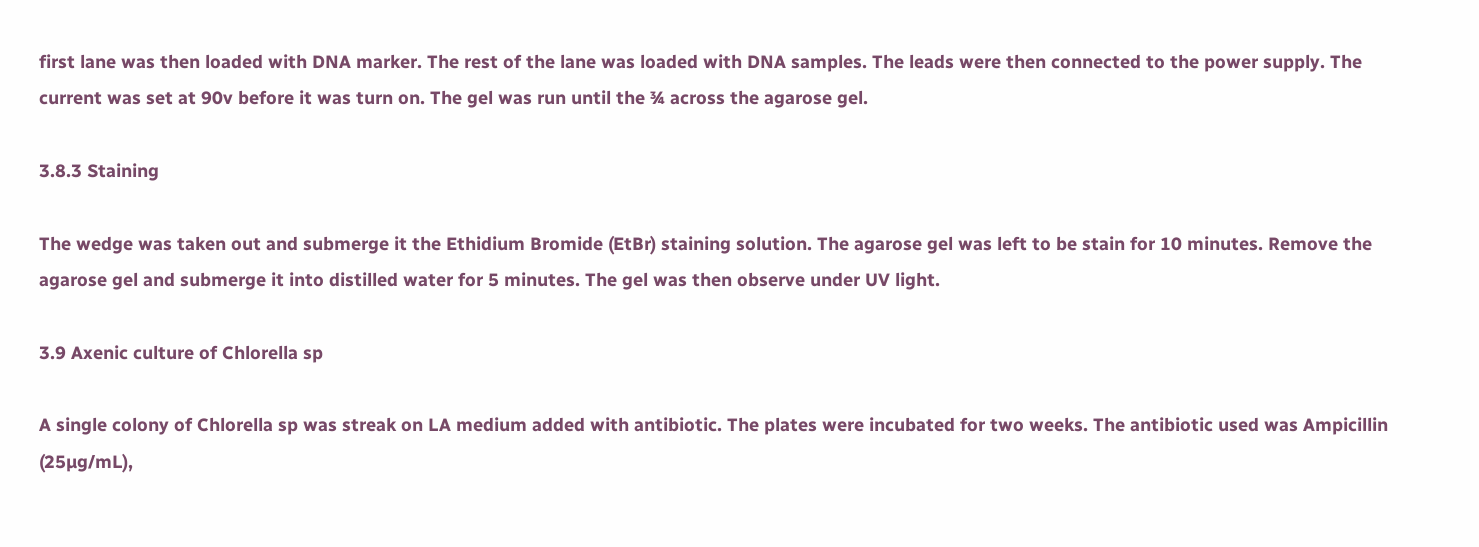first lane was then loaded with DNA marker. The rest of the lane was loaded with DNA samples. The leads were then connected to the power supply. The current was set at 90v before it was turn on. The gel was run until the ¾ across the agarose gel.

3.8.3 Staining

The wedge was taken out and submerge it the Ethidium Bromide (EtBr) staining solution. The agarose gel was left to be stain for 10 minutes. Remove the agarose gel and submerge it into distilled water for 5 minutes. The gel was then observe under UV light.

3.9 Axenic culture of Chlorella sp

A single colony of Chlorella sp was streak on LA medium added with antibiotic. The plates were incubated for two weeks. The antibiotic used was Ampicillin (25µg/mL),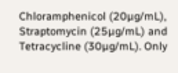Chloramphenicol (20µg/mL), Straptomycin (25µg/mL) and Tetracycline (30µg/mL). Only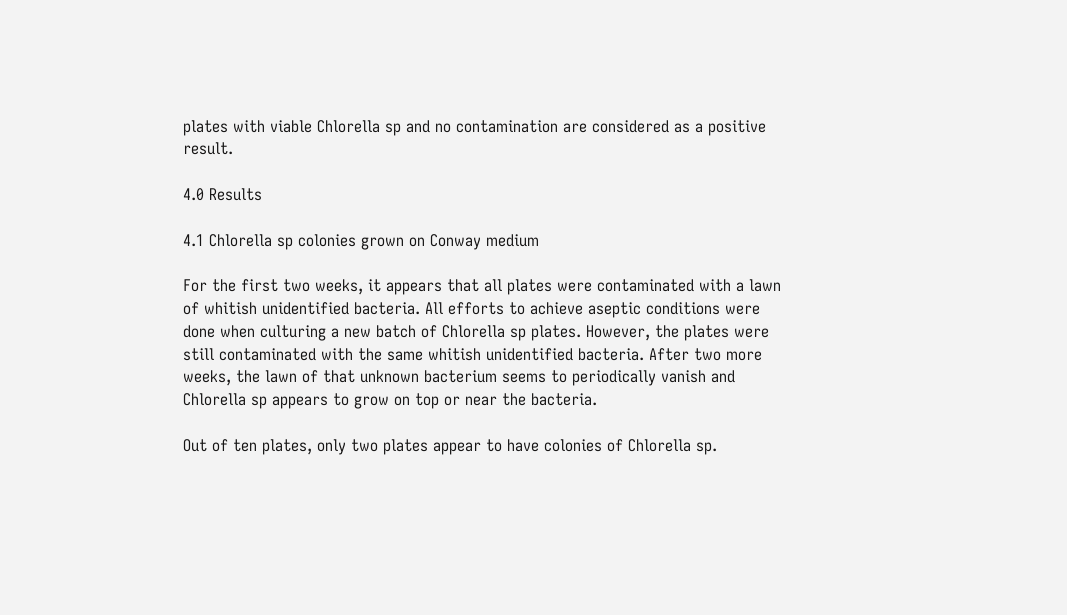plates with viable Chlorella sp and no contamination are considered as a positive result.

4.0 Results

4.1 Chlorella sp colonies grown on Conway medium

For the first two weeks, it appears that all plates were contaminated with a lawn of whitish unidentified bacteria. All efforts to achieve aseptic conditions were done when culturing a new batch of Chlorella sp plates. However, the plates were still contaminated with the same whitish unidentified bacteria. After two more weeks, the lawn of that unknown bacterium seems to periodically vanish and Chlorella sp appears to grow on top or near the bacteria.

Out of ten plates, only two plates appear to have colonies of Chlorella sp.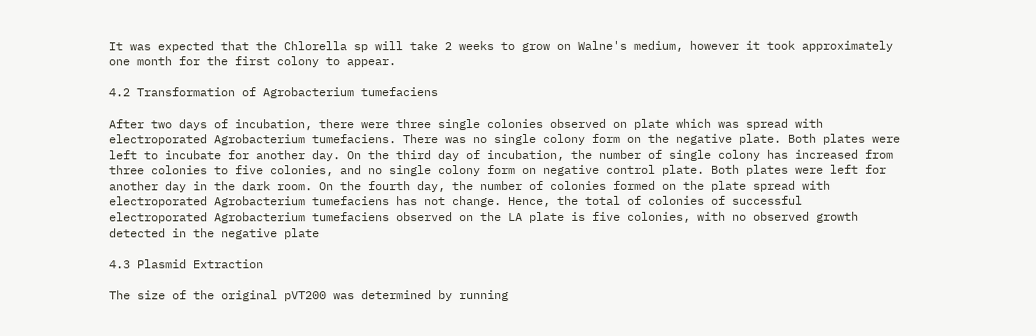It was expected that the Chlorella sp will take 2 weeks to grow on Walne's medium, however it took approximately one month for the first colony to appear.

4.2 Transformation of Agrobacterium tumefaciens

After two days of incubation, there were three single colonies observed on plate which was spread with electroporated Agrobacterium tumefaciens. There was no single colony form on the negative plate. Both plates were left to incubate for another day. On the third day of incubation, the number of single colony has increased from three colonies to five colonies, and no single colony form on negative control plate. Both plates were left for another day in the dark room. On the fourth day, the number of colonies formed on the plate spread with electroporated Agrobacterium tumefaciens has not change. Hence, the total of colonies of successful electroporated Agrobacterium tumefaciens observed on the LA plate is five colonies, with no observed growth detected in the negative plate

4.3 Plasmid Extraction

The size of the original pVT200 was determined by running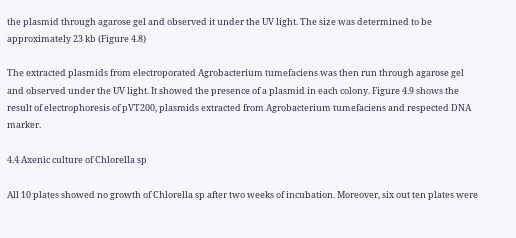the plasmid through agarose gel and observed it under the UV light. The size was determined to be approximately 23 kb (Figure 4.8)

The extracted plasmids from electroporated Agrobacterium tumefaciens was then run through agarose gel and observed under the UV light. It showed the presence of a plasmid in each colony. Figure 4.9 shows the result of electrophoresis of pVT200, plasmids extracted from Agrobacterium tumefaciens and respected DNA marker.

4.4 Axenic culture of Chlorella sp

All 10 plates showed no growth of Chlorella sp after two weeks of incubation. Moreover, six out ten plates were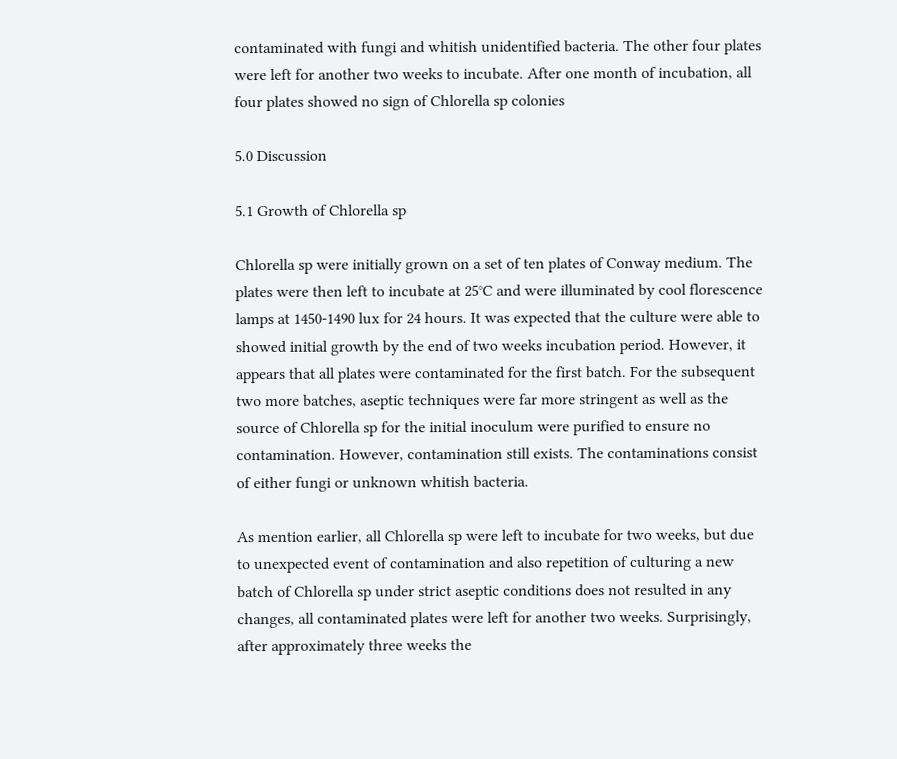contaminated with fungi and whitish unidentified bacteria. The other four plates were left for another two weeks to incubate. After one month of incubation, all four plates showed no sign of Chlorella sp colonies

5.0 Discussion

5.1 Growth of Chlorella sp

Chlorella sp were initially grown on a set of ten plates of Conway medium. The plates were then left to incubate at 25°C and were illuminated by cool florescence lamps at 1450-1490 lux for 24 hours. It was expected that the culture were able to showed initial growth by the end of two weeks incubation period. However, it appears that all plates were contaminated for the first batch. For the subsequent two more batches, aseptic techniques were far more stringent as well as the source of Chlorella sp for the initial inoculum were purified to ensure no contamination. However, contamination still exists. The contaminations consist of either fungi or unknown whitish bacteria.

As mention earlier, all Chlorella sp were left to incubate for two weeks, but due to unexpected event of contamination and also repetition of culturing a new batch of Chlorella sp under strict aseptic conditions does not resulted in any changes, all contaminated plates were left for another two weeks. Surprisingly, after approximately three weeks the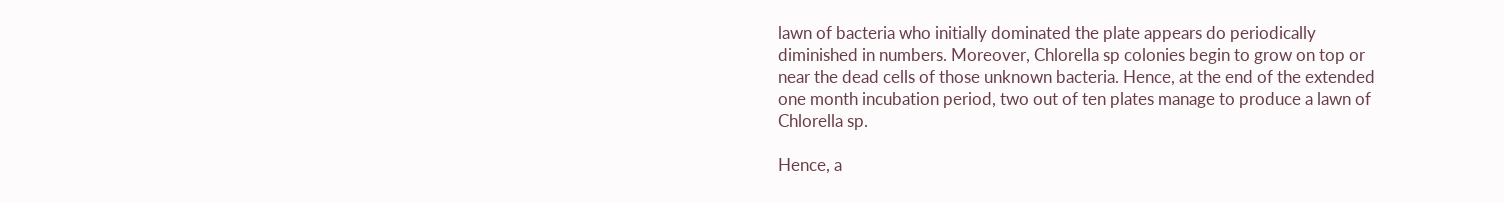lawn of bacteria who initially dominated the plate appears do periodically diminished in numbers. Moreover, Chlorella sp colonies begin to grow on top or near the dead cells of those unknown bacteria. Hence, at the end of the extended one month incubation period, two out of ten plates manage to produce a lawn of Chlorella sp.

Hence, a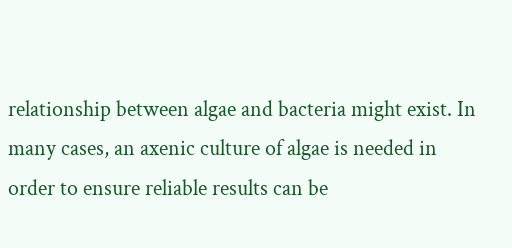relationship between algae and bacteria might exist. In many cases, an axenic culture of algae is needed in order to ensure reliable results can be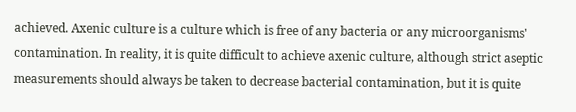achieved. Axenic culture is a culture which is free of any bacteria or any microorganisms' contamination. In reality, it is quite difficult to achieve axenic culture, although strict aseptic measurements should always be taken to decrease bacterial contamination, but it is quite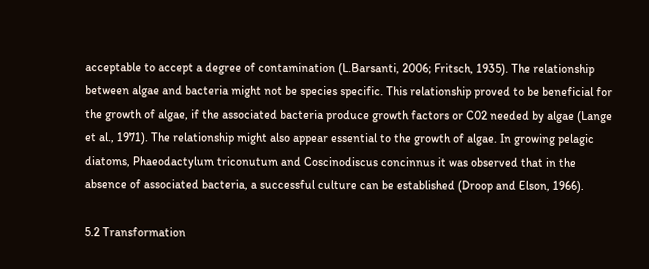acceptable to accept a degree of contamination (L.Barsanti, 2006; Fritsch, 1935). The relationship between algae and bacteria might not be species specific. This relationship proved to be beneficial for the growth of algae, if the associated bacteria produce growth factors or C02 needed by algae (Lange et al., 1971). The relationship might also appear essential to the growth of algae. In growing pelagic diatoms, Phaeodactylum triconutum and Coscinodiscus concinnus it was observed that in the absence of associated bacteria, a successful culture can be established (Droop and Elson, 1966).

5.2 Transformation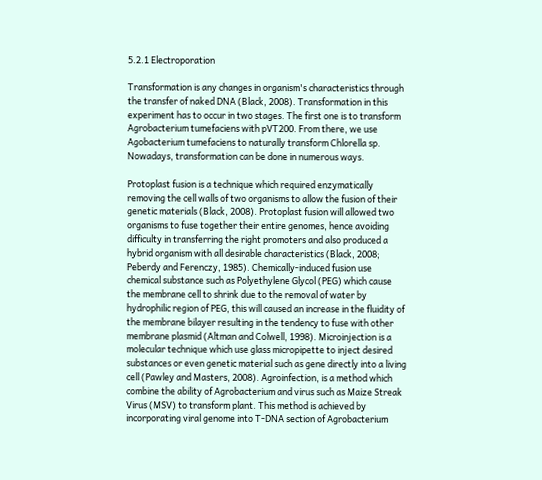5.2.1 Electroporation

Transformation is any changes in organism's characteristics through the transfer of naked DNA (Black, 2008). Transformation in this experiment has to occur in two stages. The first one is to transform Agrobacterium tumefaciens with pVT200. From there, we use Agobacterium tumefaciens to naturally transform Chlorella sp. Nowadays, transformation can be done in numerous ways.

Protoplast fusion is a technique which required enzymatically removing the cell walls of two organisms to allow the fusion of their genetic materials (Black, 2008). Protoplast fusion will allowed two organisms to fuse together their entire genomes, hence avoiding difficulty in transferring the right promoters and also produced a hybrid organism with all desirable characteristics (Black, 2008; Peberdy and Ferenczy, 1985). Chemically-induced fusion use chemical substance such as Polyethylene Glycol (PEG) which cause the membrane cell to shrink due to the removal of water by hydrophilic region of PEG, this will caused an increase in the fluidity of the membrane bilayer resulting in the tendency to fuse with other membrane plasmid (Altman and Colwell, 1998). Microinjection is a molecular technique which use glass micropipette to inject desired substances or even genetic material such as gene directly into a living cell (Pawley and Masters, 2008). Agroinfection, is a method which combine the ability of Agrobacterium and virus such as Maize Streak Virus (MSV) to transform plant. This method is achieved by incorporating viral genome into T-DNA section of Agrobacterium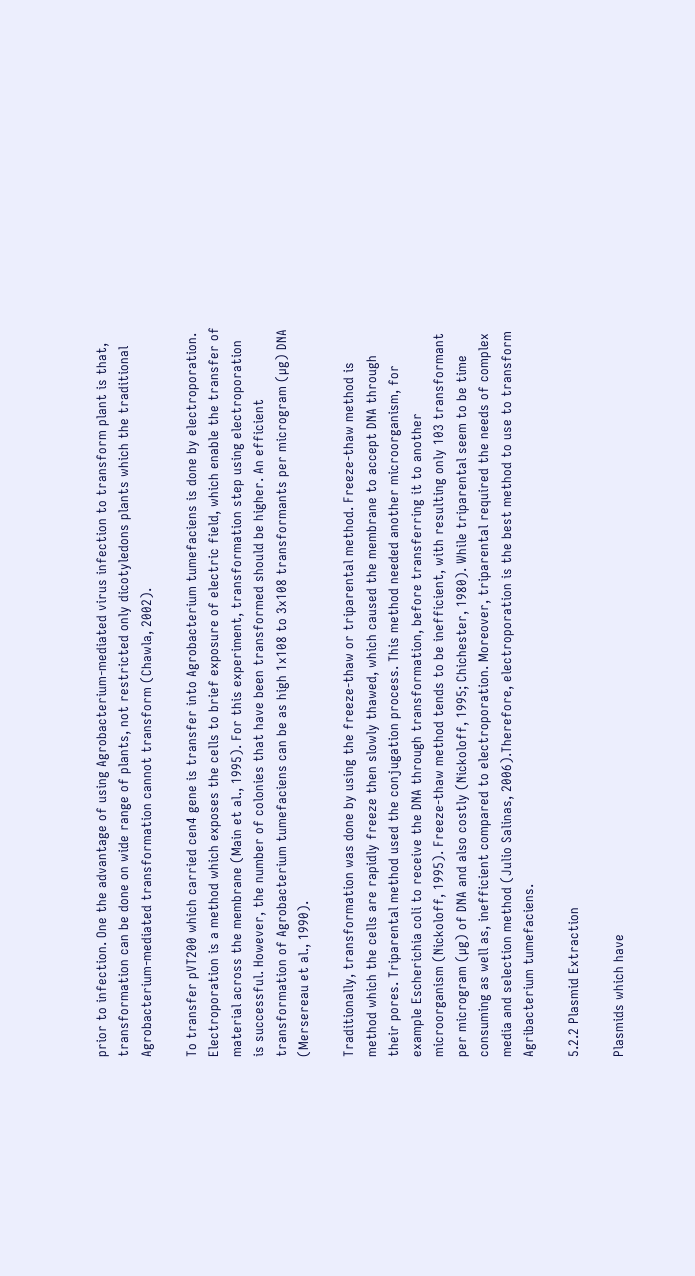prior to infection. One the advantage of using Agrobacterium-mediated virus infection to transform plant is that, transformation can be done on wide range of plants, not restricted only dicotyledons plants which the traditional Agrobacterium-mediated transformation cannot transform (Chawla, 2002).

To transfer pVT200 which carried cen4 gene is transfer into Agrobacterium tumefaciens is done by electroporation. Electroporation is a method which exposes the cells to brief exposure of electric field, which enable the transfer of material across the membrane (Main et al., 1995). For this experiment, transformation step using electroporation is successful. However, the number of colonies that have been transformed should be higher. An efficient transformation of Agrobacterium tumefaciens can be as high 1x108 to 3x108 transformants per microgram (µg) DNA (Mersereau et al., 1990).

Traditionally, transformation was done by using the freeze-thaw or triparental method. Freeze-thaw method is method which the cells are rapidly freeze then slowly thawed, which caused the membrane to accept DNA through their pores. Triparental method used the conjugation process. This method needed another microorganism, for example Escherichia coli to receive the DNA through transformation, before transferring it to another microorganism (Nickoloff, 1995). Freeze-thaw method tends to be inefficient, with resulting only 103 transformant per microgram (µg) of DNA and also costly (Nickoloff, 1995; Chichester, 1980). While triparental seem to be time consuming as well as, inefficient compared to electroporation. Moreover, triparental required the needs of complex media and selection method (Julio Salinas, 2006).Therefore, electroporation is the best method to use to transform Agribacterium tumefaciens.

5.2.2 Plasmid Extraction

Plasmids which have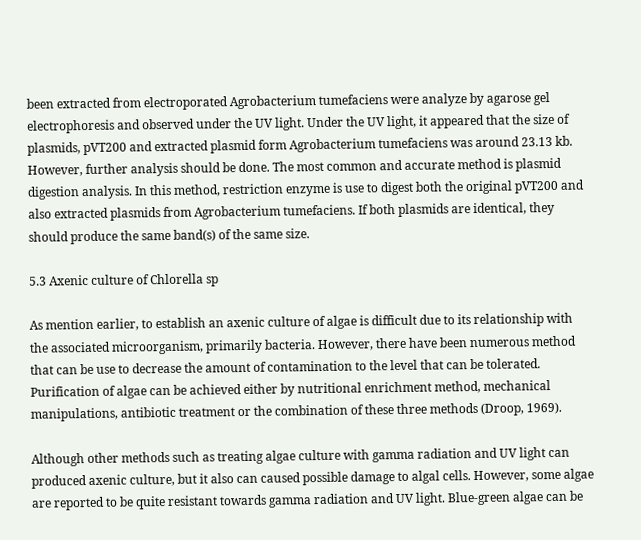been extracted from electroporated Agrobacterium tumefaciens were analyze by agarose gel electrophoresis and observed under the UV light. Under the UV light, it appeared that the size of plasmids, pVT200 and extracted plasmid form Agrobacterium tumefaciens was around 23.13 kb. However, further analysis should be done. The most common and accurate method is plasmid digestion analysis. In this method, restriction enzyme is use to digest both the original pVT200 and also extracted plasmids from Agrobacterium tumefaciens. If both plasmids are identical, they should produce the same band(s) of the same size.

5.3 Axenic culture of Chlorella sp

As mention earlier, to establish an axenic culture of algae is difficult due to its relationship with the associated microorganism, primarily bacteria. However, there have been numerous method that can be use to decrease the amount of contamination to the level that can be tolerated. Purification of algae can be achieved either by nutritional enrichment method, mechanical manipulations, antibiotic treatment or the combination of these three methods (Droop, 1969).

Although other methods such as treating algae culture with gamma radiation and UV light can produced axenic culture, but it also can caused possible damage to algal cells. However, some algae are reported to be quite resistant towards gamma radiation and UV light. Blue-green algae can be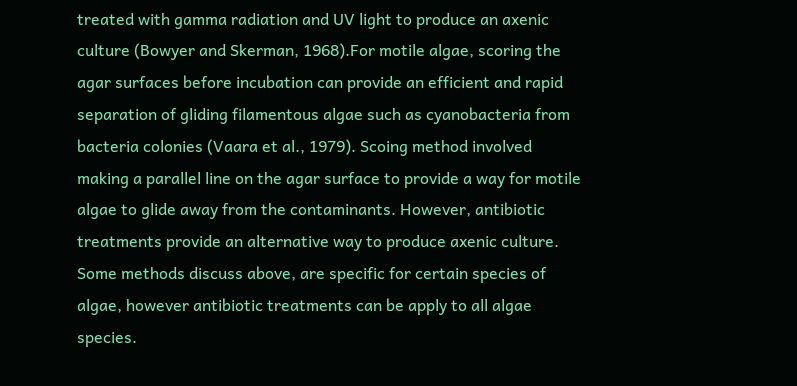treated with gamma radiation and UV light to produce an axenic culture (Bowyer and Skerman, 1968).For motile algae, scoring the agar surfaces before incubation can provide an efficient and rapid separation of gliding filamentous algae such as cyanobacteria from bacteria colonies (Vaara et al., 1979). Scoing method involved making a parallel line on the agar surface to provide a way for motile algae to glide away from the contaminants. However, antibiotic treatments provide an alternative way to produce axenic culture. Some methods discuss above, are specific for certain species of algae, however antibiotic treatments can be apply to all algae species.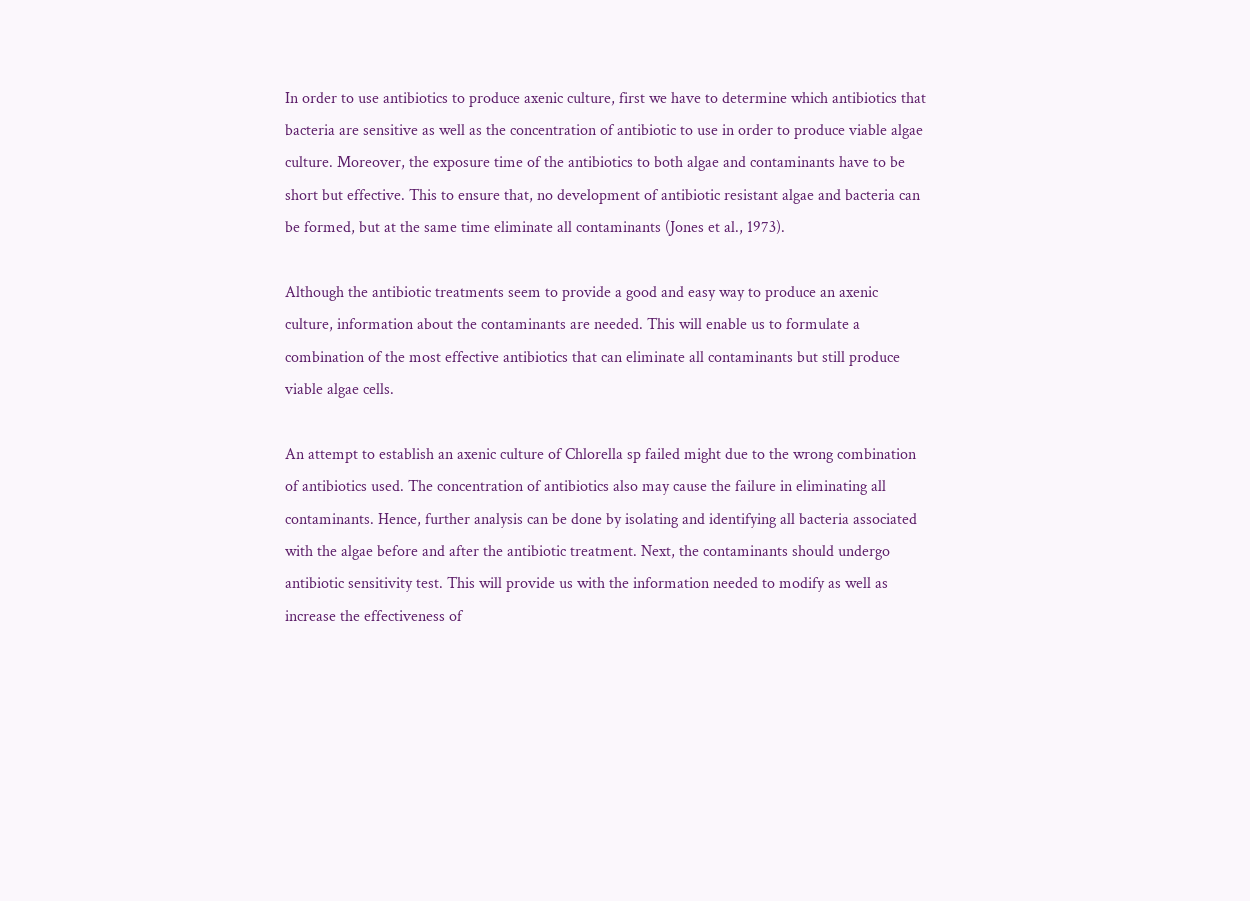In order to use antibiotics to produce axenic culture, first we have to determine which antibiotics that bacteria are sensitive as well as the concentration of antibiotic to use in order to produce viable algae culture. Moreover, the exposure time of the antibiotics to both algae and contaminants have to be short but effective. This to ensure that, no development of antibiotic resistant algae and bacteria can be formed, but at the same time eliminate all contaminants (Jones et al., 1973).

Although the antibiotic treatments seem to provide a good and easy way to produce an axenic culture, information about the contaminants are needed. This will enable us to formulate a combination of the most effective antibiotics that can eliminate all contaminants but still produce viable algae cells.

An attempt to establish an axenic culture of Chlorella sp failed might due to the wrong combination of antibiotics used. The concentration of antibiotics also may cause the failure in eliminating all contaminants. Hence, further analysis can be done by isolating and identifying all bacteria associated with the algae before and after the antibiotic treatment. Next, the contaminants should undergo antibiotic sensitivity test. This will provide us with the information needed to modify as well as increase the effectiveness of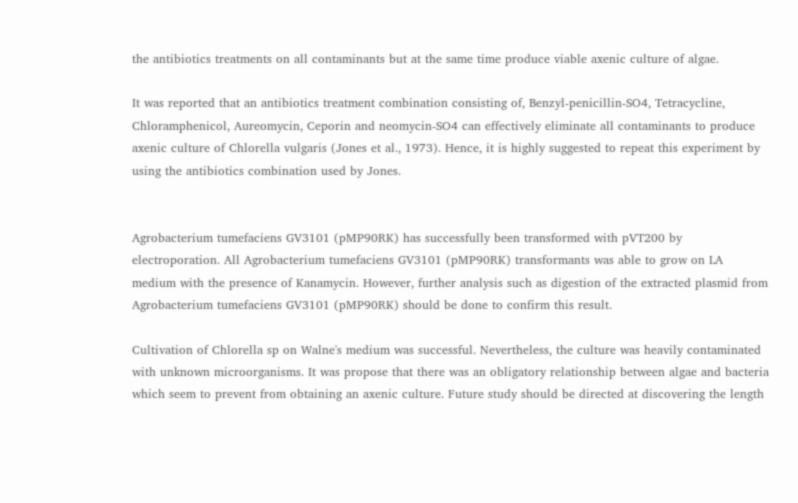the antibiotics treatments on all contaminants but at the same time produce viable axenic culture of algae.

It was reported that an antibiotics treatment combination consisting of, Benzyl-penicillin-SO4, Tetracycline, Chloramphenicol, Aureomycin, Ceporin and neomycin-SO4 can effectively eliminate all contaminants to produce axenic culture of Chlorella vulgaris (Jones et al., 1973). Hence, it is highly suggested to repeat this experiment by using the antibiotics combination used by Jones.


Agrobacterium tumefaciens GV3101 (pMP90RK) has successfully been transformed with pVT200 by electroporation. All Agrobacterium tumefaciens GV3101 (pMP90RK) transformants was able to grow on LA medium with the presence of Kanamycin. However, further analysis such as digestion of the extracted plasmid from Agrobacterium tumefaciens GV3101 (pMP90RK) should be done to confirm this result.

Cultivation of Chlorella sp on Walne's medium was successful. Nevertheless, the culture was heavily contaminated with unknown microorganisms. It was propose that there was an obligatory relationship between algae and bacteria which seem to prevent from obtaining an axenic culture. Future study should be directed at discovering the length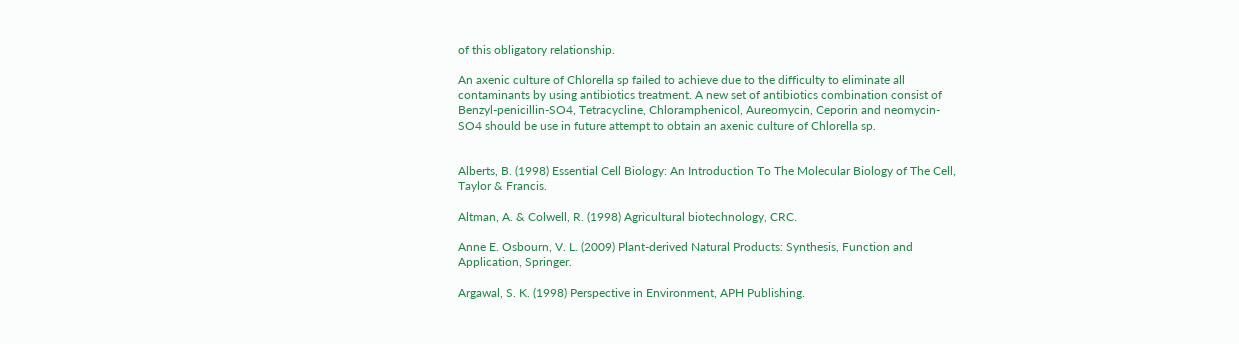of this obligatory relationship.

An axenic culture of Chlorella sp failed to achieve due to the difficulty to eliminate all contaminants by using antibiotics treatment. A new set of antibiotics combination consist of Benzyl-penicillin-SO4, Tetracycline, Chloramphenicol, Aureomycin, Ceporin and neomycin-SO4 should be use in future attempt to obtain an axenic culture of Chlorella sp.


Alberts, B. (1998) Essential Cell Biology: An Introduction To The Molecular Biology of The Cell, Taylor & Francis.

Altman, A. & Colwell, R. (1998) Agricultural biotechnology, CRC.

Anne E. Osbourn, V. L. (2009) Plant-derived Natural Products: Synthesis, Function and Application, Springer.

Argawal, S. K. (1998) Perspective in Environment, APH Publishing.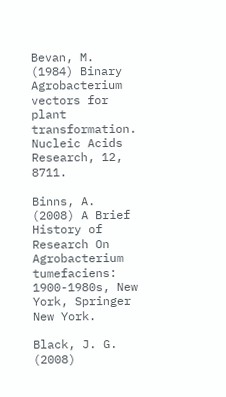Bevan, M. (1984) Binary Agrobacterium vectors for plant transformation. Nucleic Acids Research, 12, 8711.

Binns, A. (2008) A Brief History of Research On Agrobacterium tumefaciens: 1900-1980s, New York, Springer New York.

Black, J. G. (2008)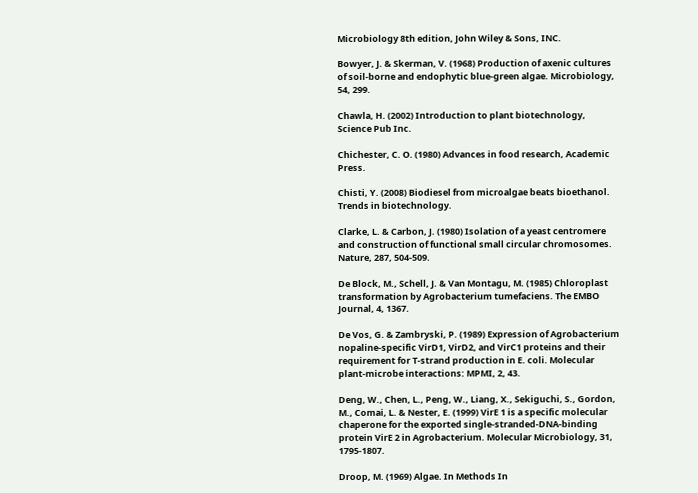Microbiology 8th edition, John Wiley & Sons, INC.

Bowyer, J. & Skerman, V. (1968) Production of axenic cultures of soil-borne and endophytic blue-green algae. Microbiology, 54, 299.

Chawla, H. (2002) Introduction to plant biotechnology, Science Pub Inc.

Chichester, C. O. (1980) Advances in food research, Academic Press.

Chisti, Y. (2008) Biodiesel from microalgae beats bioethanol. Trends in biotechnology.

Clarke, L. & Carbon, J. (1980) Isolation of a yeast centromere and construction of functional small circular chromosomes. Nature, 287, 504-509.

De Block, M., Schell, J. & Van Montagu, M. (1985) Chloroplast transformation by Agrobacterium tumefaciens. The EMBO Journal, 4, 1367.

De Vos, G. & Zambryski, P. (1989) Expression of Agrobacterium nopaline-specific VirD1, VirD2, and VirC1 proteins and their requirement for T-strand production in E. coli. Molecular plant-microbe interactions: MPMI, 2, 43.

Deng, W., Chen, L., Peng, W., Liang, X., Sekiguchi, S., Gordon, M., Comai, L. & Nester, E. (1999) VirE 1 is a specific molecular chaperone for the exported single-stranded-DNA-binding protein VirE 2 in Agrobacterium. Molecular Microbiology, 31, 1795-1807.

Droop, M. (1969) Algae. In Methods In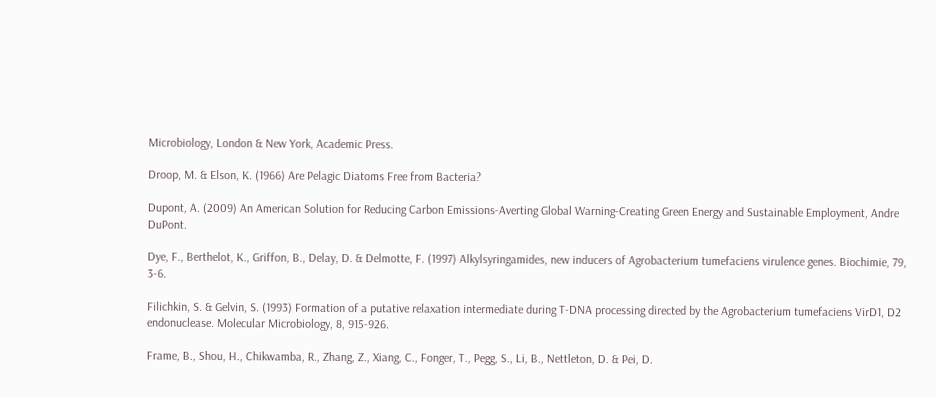Microbiology, London & New York, Academic Press.

Droop, M. & Elson, K. (1966) Are Pelagic Diatoms Free from Bacteria?

Dupont, A. (2009) An American Solution for Reducing Carbon Emissions-Averting Global Warning-Creating Green Energy and Sustainable Employment, Andre DuPont.

Dye, F., Berthelot, K., Griffon, B., Delay, D. & Delmotte, F. (1997) Alkylsyringamides, new inducers of Agrobacterium tumefaciens virulence genes. Biochimie, 79, 3-6.

Filichkin, S. & Gelvin, S. (1993) Formation of a putative relaxation intermediate during T-DNA processing directed by the Agrobacterium tumefaciens VirD1, D2 endonuclease. Molecular Microbiology, 8, 915-926.

Frame, B., Shou, H., Chikwamba, R., Zhang, Z., Xiang, C., Fonger, T., Pegg, S., Li, B., Nettleton, D. & Pei, D.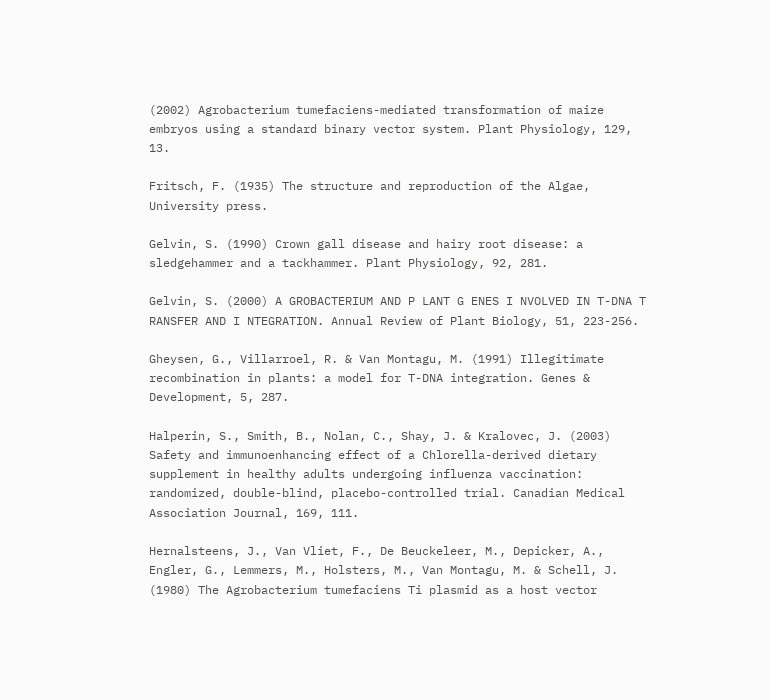(2002) Agrobacterium tumefaciens-mediated transformation of maize embryos using a standard binary vector system. Plant Physiology, 129, 13.

Fritsch, F. (1935) The structure and reproduction of the Algae, University press.

Gelvin, S. (1990) Crown gall disease and hairy root disease: a sledgehammer and a tackhammer. Plant Physiology, 92, 281.

Gelvin, S. (2000) A GROBACTERIUM AND P LANT G ENES I NVOLVED IN T-DNA T RANSFER AND I NTEGRATION. Annual Review of Plant Biology, 51, 223-256.

Gheysen, G., Villarroel, R. & Van Montagu, M. (1991) Illegitimate recombination in plants: a model for T-DNA integration. Genes & Development, 5, 287.

Halperin, S., Smith, B., Nolan, C., Shay, J. & Kralovec, J. (2003) Safety and immunoenhancing effect of a Chlorella-derived dietary supplement in healthy adults undergoing influenza vaccination: randomized, double-blind, placebo-controlled trial. Canadian Medical Association Journal, 169, 111.

Hernalsteens, J., Van Vliet, F., De Beuckeleer, M., Depicker, A., Engler, G., Lemmers, M., Holsters, M., Van Montagu, M. & Schell, J. (1980) The Agrobacterium tumefaciens Ti plasmid as a host vector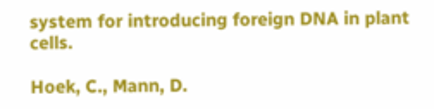system for introducing foreign DNA in plant cells.

Hoek, C., Mann, D.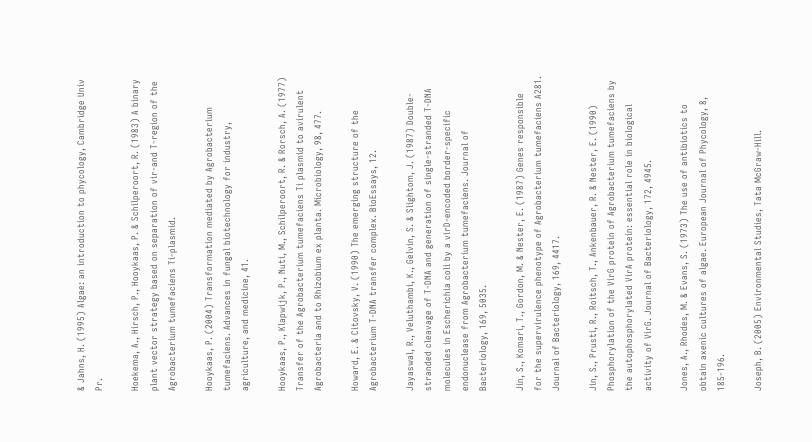& Jahns, H. (1995) Algae: an introduction to phycology, Cambridge Univ Pr.

Hoekema, A., Hirsch, P., Hooykaas, P. & Schilperoort, R. (1983) A binary plant vector strategy based on separation of vir-and T-region of the Agrobacterium tumefaciens Ti-plasmid.

Hooykaas, P. (2004) Transformation mediated by Agrobacterium tumefaciens. Advances in fungal biotechnology for industry, agriculture, and medicine, 41.

Hooykaas, P., Klapwijk, P., Nuti, M., Schilperoort, R. & Rorsch, A. (1977) Transfer of the Agrobacterium tumefaciens Ti plasmid to avirulent Agrobacteria and to Rhizobium ex planta. Microbiology, 98, 477.

Howard, E. & Citovsky, V. (1990) The emerging structure of the Agrobacterium T-DNA transfer complex. BioEssays, 12.

Jayaswal, R., Veluthambi, K., Gelvin, S. & Slightom, J. (1987) Double-stranded cleavage of T-DNA and generation of single-stranded T-DNA molecules in Escherichia coli by a virD-encoded border-specific endonuclease from Agrobacterium tumefaciens. Journal of Bacteriology, 169, 5035.

Jin, S., Komari, T., Gordon, M. & Nester, E. (1987) Genes responsible for the supervirulence phenotype of Agrobacterium tumefaciens A281. Journal of Bacteriology, 169, 4417.

Jin, S., Prusti, R., Roitsch, T., Ankenbauer, R. & Nester, E. (1990) Phosphorylation of the VirG protein of Agrobacterium tumefaciens by the autophosphorylated VirA protein: essential role in biological activity of VirG. Journal of Bacteriology, 172, 4945.

Jones, A., Rhodes, M. & Evans, S. (1973) The use of antibiotics to obtain axenic cultures of algae. European Journal of Phycology, 8, 185-196.

Joseph, B. (2005) Environmental Studies, Tata McGraw-Hill.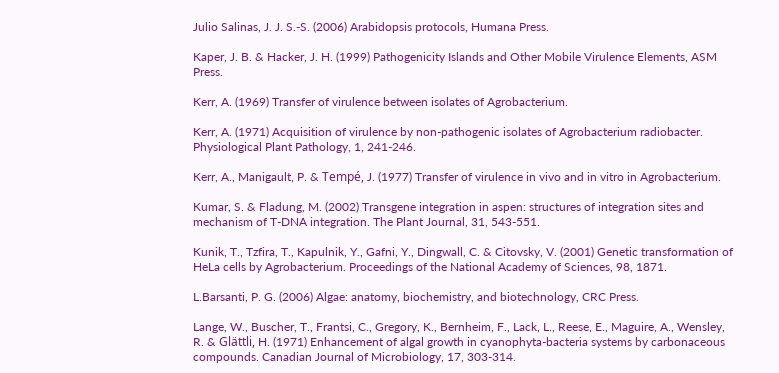Julio Salinas, J. J. S.-S. (2006) Arabidopsis protocols, Humana Press.

Kaper, J. B. & Hacker, J. H. (1999) Pathogenicity Islands and Other Mobile Virulence Elements, ASM Press.

Kerr, A. (1969) Transfer of virulence between isolates of Agrobacterium.

Kerr, A. (1971) Acquisition of virulence by non-pathogenic isolates of Agrobacterium radiobacter. Physiological Plant Pathology, 1, 241-246.

Kerr, A., Manigault, P. & Tempé, J. (1977) Transfer of virulence in vivo and in vitro in Agrobacterium.

Kumar, S. & Fladung, M. (2002) Transgene integration in aspen: structures of integration sites and mechanism of T-DNA integration. The Plant Journal, 31, 543-551.

Kunik, T., Tzfira, T., Kapulnik, Y., Gafni, Y., Dingwall, C. & Citovsky, V. (2001) Genetic transformation of HeLa cells by Agrobacterium. Proceedings of the National Academy of Sciences, 98, 1871.

L.Barsanti, P. G. (2006) Algae: anatomy, biochemistry, and biotechnology, CRC Press.

Lange, W., Buscher, T., Frantsi, C., Gregory, K., Bernheim, F., Lack, L., Reese, E., Maguire, A., Wensley, R. & Glättli, H. (1971) Enhancement of algal growth in cyanophyta-bacteria systems by carbonaceous compounds. Canadian Journal of Microbiology, 17, 303-314.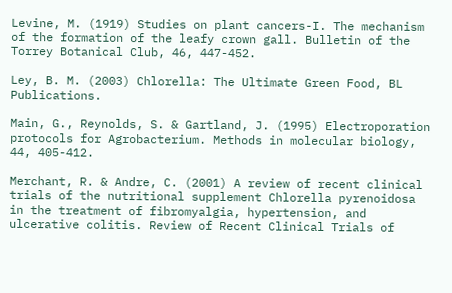Levine, M. (1919) Studies on plant cancers-I. The mechanism of the formation of the leafy crown gall. Bulletin of the Torrey Botanical Club, 46, 447-452.

Ley, B. M. (2003) Chlorella: The Ultimate Green Food, BL Publications.

Main, G., Reynolds, S. & Gartland, J. (1995) Electroporation protocols for Agrobacterium. Methods in molecular biology, 44, 405-412.

Merchant, R. & Andre, C. (2001) A review of recent clinical trials of the nutritional supplement Chlorella pyrenoidosa in the treatment of fibromyalgia, hypertension, and ulcerative colitis. Review of Recent Clinical Trials of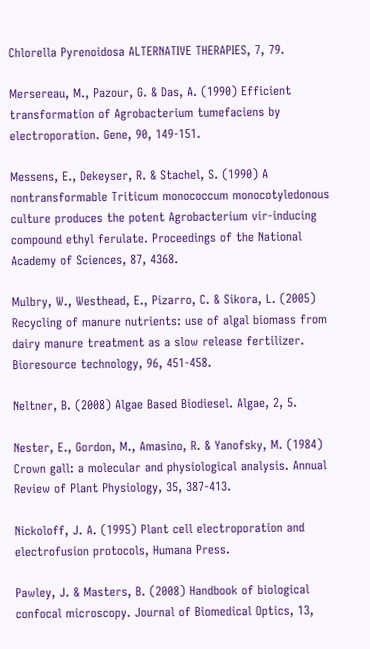Chlorella Pyrenoidosa ALTERNATIVE THERAPIES, 7, 79.

Mersereau, M., Pazour, G. & Das, A. (1990) Efficient transformation of Agrobacterium tumefaciens by electroporation. Gene, 90, 149-151.

Messens, E., Dekeyser, R. & Stachel, S. (1990) A nontransformable Triticum monococcum monocotyledonous culture produces the potent Agrobacterium vir-inducing compound ethyl ferulate. Proceedings of the National Academy of Sciences, 87, 4368.

Mulbry, W., Westhead, E., Pizarro, C. & Sikora, L. (2005) Recycling of manure nutrients: use of algal biomass from dairy manure treatment as a slow release fertilizer. Bioresource technology, 96, 451-458.

Neltner, B. (2008) Algae Based Biodiesel. Algae, 2, 5.

Nester, E., Gordon, M., Amasino, R. & Yanofsky, M. (1984) Crown gall: a molecular and physiological analysis. Annual Review of Plant Physiology, 35, 387-413.

Nickoloff, J. A. (1995) Plant cell electroporation and electrofusion protocols, Humana Press.

Pawley, J. & Masters, B. (2008) Handbook of biological confocal microscopy. Journal of Biomedical Optics, 13,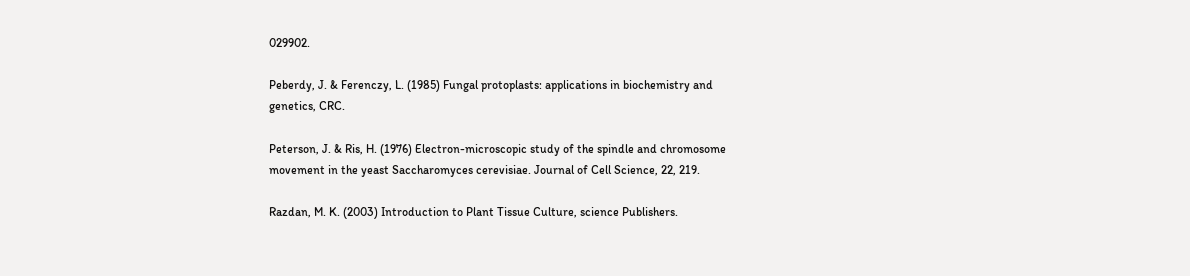029902.

Peberdy, J. & Ferenczy, L. (1985) Fungal protoplasts: applications in biochemistry and genetics, CRC.

Peterson, J. & Ris, H. (1976) Electron-microscopic study of the spindle and chromosome movement in the yeast Saccharomyces cerevisiae. Journal of Cell Science, 22, 219.

Razdan, M. K. (2003) Introduction to Plant Tissue Culture, science Publishers.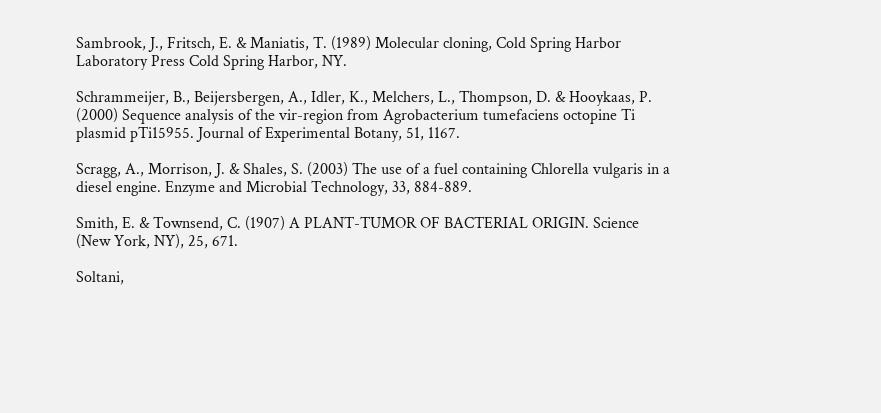Sambrook, J., Fritsch, E. & Maniatis, T. (1989) Molecular cloning, Cold Spring Harbor Laboratory Press Cold Spring Harbor, NY.

Schrammeijer, B., Beijersbergen, A., Idler, K., Melchers, L., Thompson, D. & Hooykaas, P. (2000) Sequence analysis of the vir-region from Agrobacterium tumefaciens octopine Ti plasmid pTi15955. Journal of Experimental Botany, 51, 1167.

Scragg, A., Morrison, J. & Shales, S. (2003) The use of a fuel containing Chlorella vulgaris in a diesel engine. Enzyme and Microbial Technology, 33, 884-889.

Smith, E. & Townsend, C. (1907) A PLANT-TUMOR OF BACTERIAL ORIGIN. Science (New York, NY), 25, 671.

Soltani,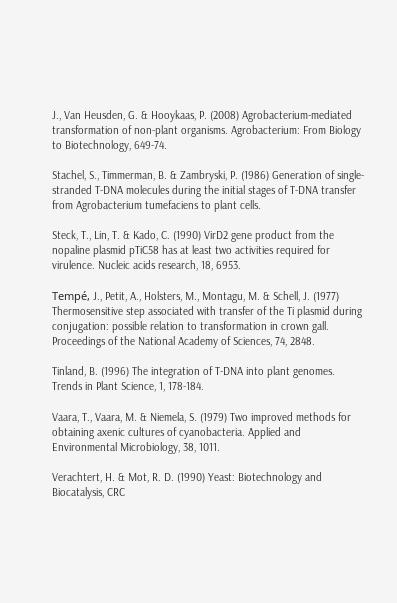J., Van Heusden, G. & Hooykaas, P. (2008) Agrobacterium-mediated transformation of non-plant organisms. Agrobacterium: From Biology to Biotechnology, 649-74.

Stachel, S., Timmerman, B. & Zambryski, P. (1986) Generation of single-stranded T-DNA molecules during the initial stages of T-DNA transfer from Agrobacterium tumefaciens to plant cells.

Steck, T., Lin, T. & Kado, C. (1990) VirD2 gene product from the nopaline plasmid pTiC58 has at least two activities required for virulence. Nucleic acids research, 18, 6953.

Tempé, J., Petit, A., Holsters, M., Montagu, M. & Schell, J. (1977) Thermosensitive step associated with transfer of the Ti plasmid during conjugation: possible relation to transformation in crown gall. Proceedings of the National Academy of Sciences, 74, 2848.

Tinland, B. (1996) The integration of T-DNA into plant genomes. Trends in Plant Science, 1, 178-184.

Vaara, T., Vaara, M. & Niemela, S. (1979) Two improved methods for obtaining axenic cultures of cyanobacteria. Applied and Environmental Microbiology, 38, 1011.

Verachtert, H. & Mot, R. D. (1990) Yeast: Biotechnology and Biocatalysis, CRC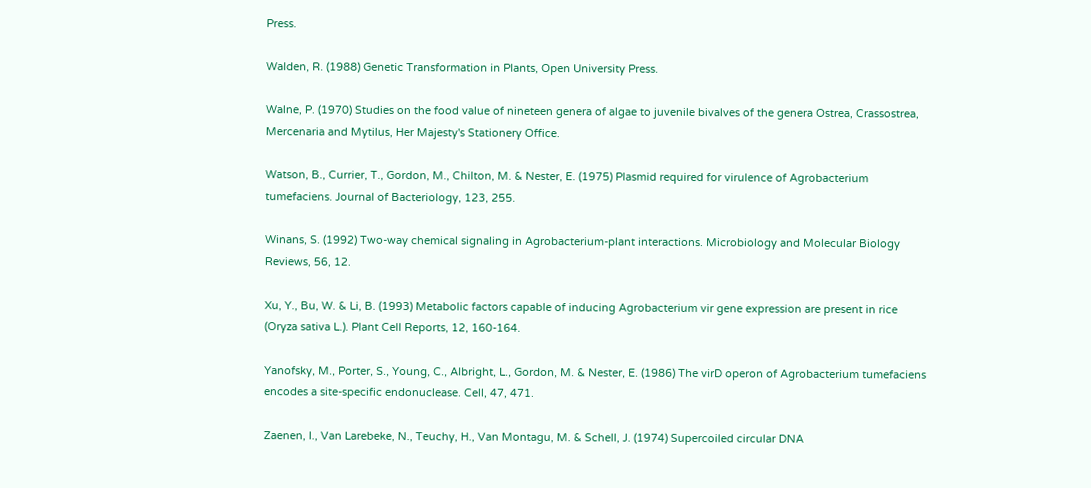Press.

Walden, R. (1988) Genetic Transformation in Plants, Open University Press.

Walne, P. (1970) Studies on the food value of nineteen genera of algae to juvenile bivalves of the genera Ostrea, Crassostrea, Mercenaria and Mytilus, Her Majesty's Stationery Office.

Watson, B., Currier, T., Gordon, M., Chilton, M. & Nester, E. (1975) Plasmid required for virulence of Agrobacterium tumefaciens. Journal of Bacteriology, 123, 255.

Winans, S. (1992) Two-way chemical signaling in Agrobacterium-plant interactions. Microbiology and Molecular Biology Reviews, 56, 12.

Xu, Y., Bu, W. & Li, B. (1993) Metabolic factors capable of inducing Agrobacterium vir gene expression are present in rice (Oryza sativa L.). Plant Cell Reports, 12, 160-164.

Yanofsky, M., Porter, S., Young, C., Albright, L., Gordon, M. & Nester, E. (1986) The virD operon of Agrobacterium tumefaciens encodes a site-specific endonuclease. Cell, 47, 471.

Zaenen, I., Van Larebeke, N., Teuchy, H., Van Montagu, M. & Schell, J. (1974) Supercoiled circular DNA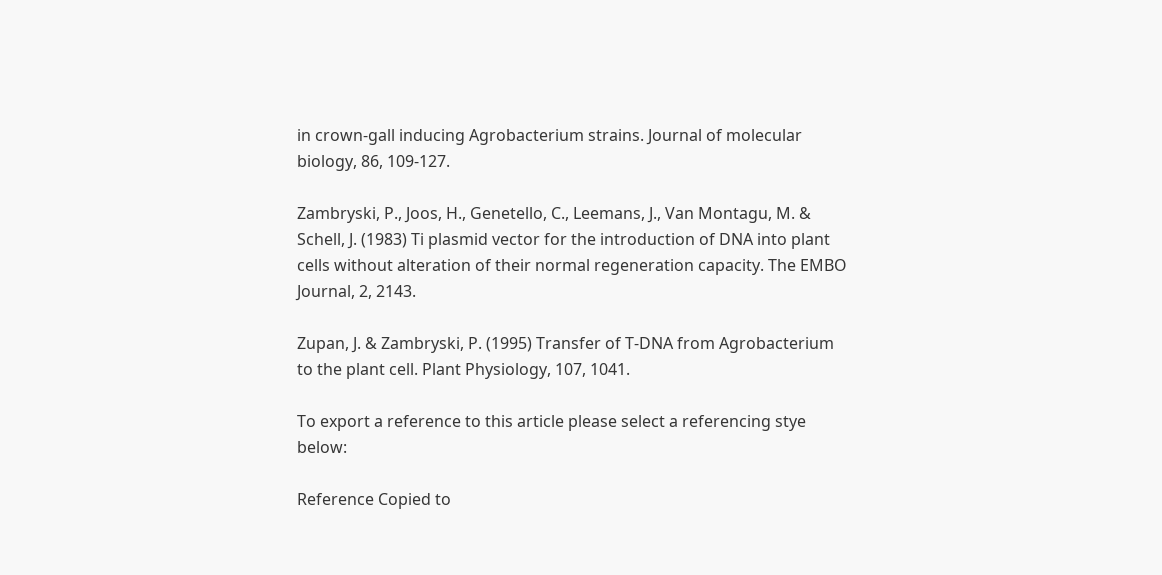in crown-gall inducing Agrobacterium strains. Journal of molecular biology, 86, 109-127.

Zambryski, P., Joos, H., Genetello, C., Leemans, J., Van Montagu, M. & Schell, J. (1983) Ti plasmid vector for the introduction of DNA into plant cells without alteration of their normal regeneration capacity. The EMBO Journal, 2, 2143.

Zupan, J. & Zambryski, P. (1995) Transfer of T-DNA from Agrobacterium to the plant cell. Plant Physiology, 107, 1041.

To export a reference to this article please select a referencing stye below:

Reference Copied to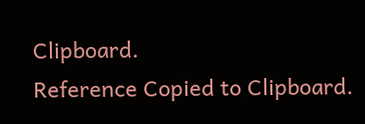Clipboard.
Reference Copied to Clipboard.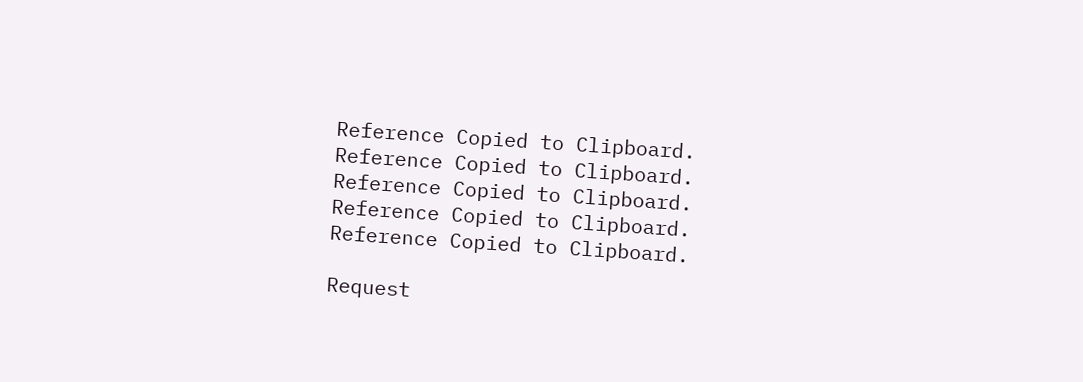Reference Copied to Clipboard.
Reference Copied to Clipboard.
Reference Copied to Clipboard.
Reference Copied to Clipboard.
Reference Copied to Clipboard.

Request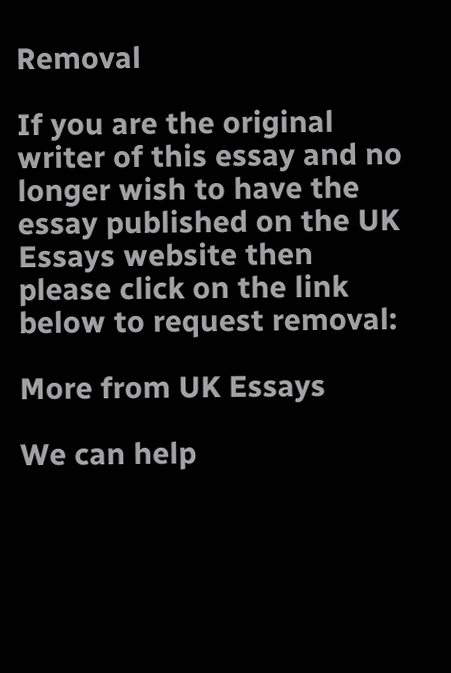Removal

If you are the original writer of this essay and no longer wish to have the essay published on the UK Essays website then please click on the link below to request removal:

More from UK Essays

We can help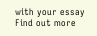with your essay
Find out more